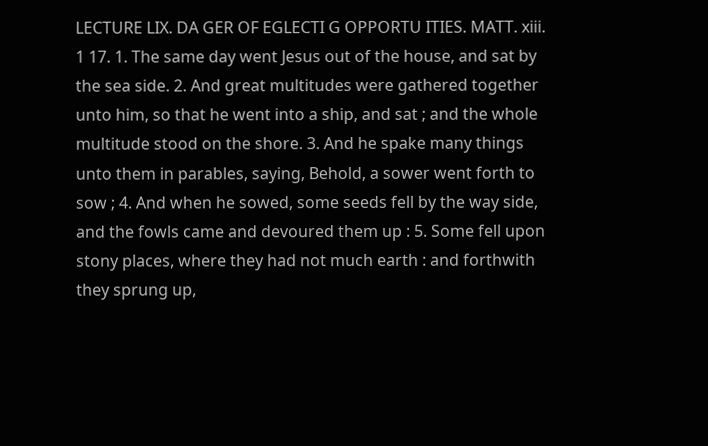LECTURE LIX. DA GER OF EGLECTI G OPPORTU ITIES. MATT. xiii. 1 17. 1. The same day went Jesus out of the house, and sat by the sea side. 2. And great multitudes were gathered together unto him, so that he went into a ship, and sat ; and the whole multitude stood on the shore. 3. And he spake many things unto them in parables, saying, Behold, a sower went forth to sow ; 4. And when he sowed, some seeds fell by the way side, and the fowls came and devoured them up : 5. Some fell upon stony places, where they had not much earth : and forthwith they sprung up,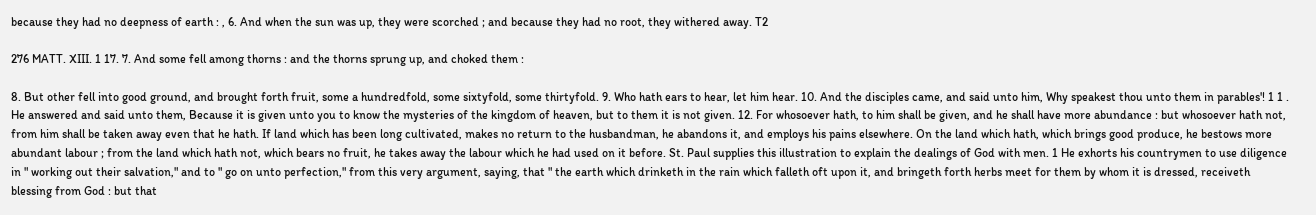because they had no deepness of earth : , 6. And when the sun was up, they were scorched ; and because they had no root, they withered away. T2

276 MATT. XIII. 1 17. 7. And some fell among thorns : and the thorns sprung up, and choked them :

8. But other fell into good ground, and brought forth fruit, some a hundredfold, some sixtyfold, some thirtyfold. 9. Who hath ears to hear, let him hear. 10. And the disciples came, and said unto him, Why speakest thou unto them in parables'! 1 1 . He answered and said unto them, Because it is given unto you to know the mysteries of the kingdom of heaven, but to them it is not given. 12. For whosoever hath, to him shall be given, and he shall have more abundance : but whosoever hath not, from him shall be taken away even that he hath. If land which has been long cultivated, makes no return to the husbandman, he abandons it, and employs his pains elsewhere. On the land which hath, which brings good produce, he bestows more abundant labour ; from the land which hath not, which bears no fruit, he takes away the labour which he had used on it before. St. Paul supplies this illustration to explain the dealings of God with men. 1 He exhorts his countrymen to use diligence in " working out their salvation," and to " go on unto perfection," from this very argument, saying, that " the earth which drinketh in the rain which falleth oft upon it, and bringeth forth herbs meet for them by whom it is dressed, receiveth blessing from God : but that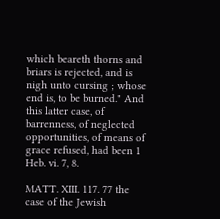which beareth thorns and briars is rejected, and is nigh unto cursing ; whose end is, to be burned." And this latter case, of barrenness, of neglected opportunities, of means of grace refused, had been 1 Heb. vi. 7, 8.

MATT. XIII. 117. 77 the case of the Jewish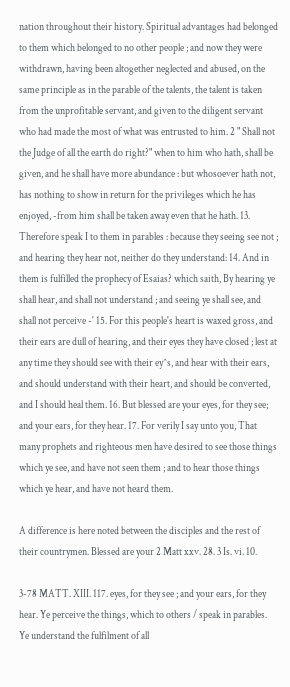nation throughout their history. Spiritual advantages had belonged to them which belonged to no other people ; and now they were withdrawn, having been altogether neglected and abused, on the same principle as in the parable of the talents, the talent is taken from the unprofitable servant, and given to the diligent servant who had made the most of what was entrusted to him. 2 " Shall not the Judge of all the earth do right?" when to him who hath, shall be given, and he shall have more abundance : but whosoever hath not, has nothing to show in return for the privileges which he has enjoyed, -from him shall be taken away even that he hath. 13. Therefore speak I to them in parables : because they seeing see not ; and hearing they hear not, neither do they understand: 14. And in them is fulfilled the prophecy of Esaias? which saith, By hearing ye shall hear, and shall not understand ; and seeing ye shall see, and shall not perceive -' 15. For this people's heart is waxed gross, and their ears are dull of hearing, and their eyes they have closed ; lest at any time they should see with their ey^s, and hear with their ears, and should understand with their heart, and should be converted, and I should heal them. 16. But blessed are your eyes, for they see; and your ears, for they hear. 17. For verily I say unto you, That many prophets and righteous men have desired to see those things which ye see, and have not seen them ; and to hear those things which ye hear, and have not heard them.

A difference is here noted between the disciples and the rest of their countrymen. Blessed are your 2 Matt xxv. 28. 3 Is. vi. 10.

3-78 MATT. XIII. 117. eyes, for they see ; and your ears, for they hear. Ye perceive the things, which to others / speak in parables. Ye understand the fulfilment of all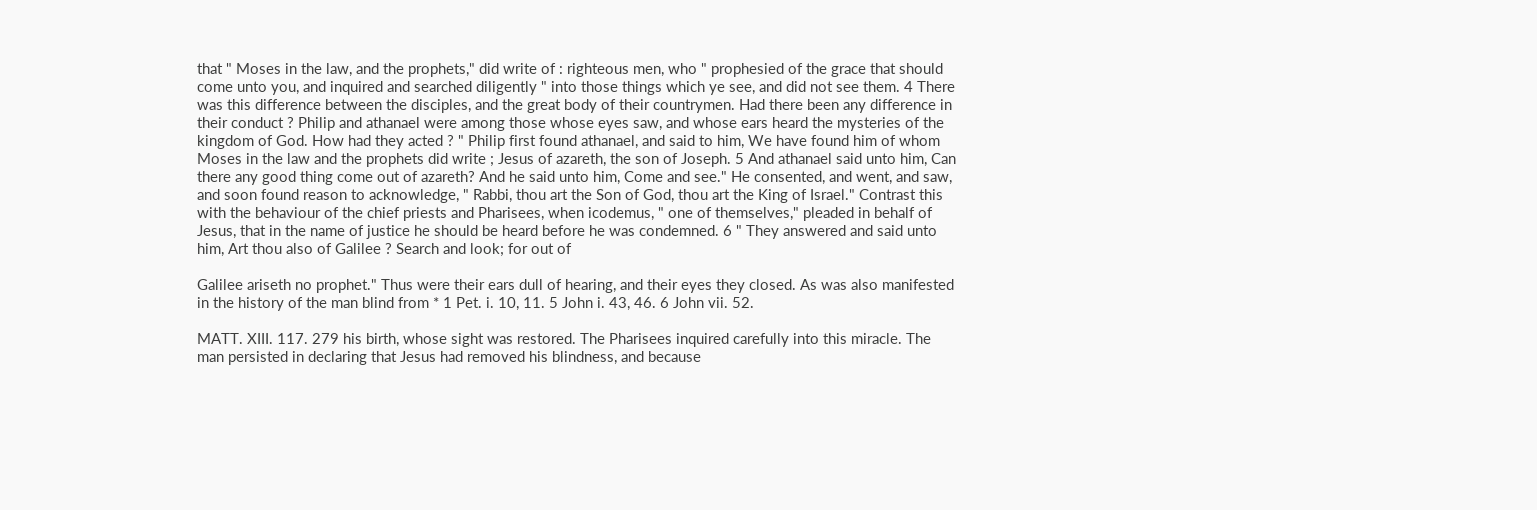that " Moses in the law, and the prophets," did write of : righteous men, who " prophesied of the grace that should come unto you, and inquired and searched diligently " into those things which ye see, and did not see them. 4 There was this difference between the disciples, and the great body of their countrymen. Had there been any difference in their conduct ? Philip and athanael were among those whose eyes saw, and whose ears heard the mysteries of the kingdom of God. How had they acted ? " Philip first found athanael, and said to him, We have found him of whom Moses in the law and the prophets did write ; Jesus of azareth, the son of Joseph. 5 And athanael said unto him, Can there any good thing come out of azareth? And he said unto him, Come and see." He consented, and went, and saw, and soon found reason to acknowledge, " Rabbi, thou art the Son of God, thou art the King of Israel." Contrast this with the behaviour of the chief priests and Pharisees, when icodemus, " one of themselves," pleaded in behalf of Jesus, that in the name of justice he should be heard before he was condemned. 6 " They answered and said unto him, Art thou also of Galilee ? Search and look; for out of

Galilee ariseth no prophet." Thus were their ears dull of hearing, and their eyes they closed. As was also manifested in the history of the man blind from * 1 Pet. i. 10, 11. 5 John i. 43, 46. 6 John vii. 52.

MATT. XIII. 117. 279 his birth, whose sight was restored. The Pharisees inquired carefully into this miracle. The man persisted in declaring that Jesus had removed his blindness, and because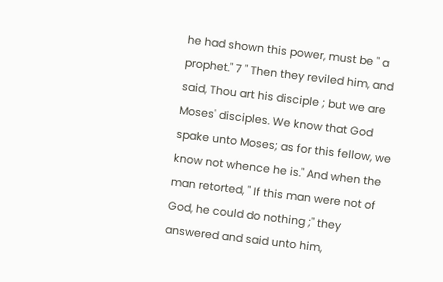he had shown this power, must be " a prophet." 7 " Then they reviled him, and said, Thou art his disciple ; but we are Moses' disciples. We know that God spake unto Moses; as for this fellow, we know not whence he is." And when the man retorted, " If this man were not of God, he could do nothing ;" they answered and said unto him,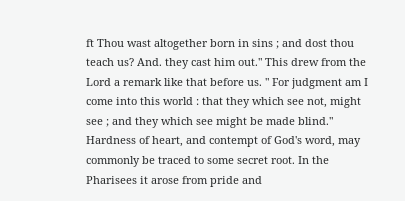ft Thou wast altogether born in sins ; and dost thou teach us? And. they cast him out." This drew from the Lord a remark like that before us. " For judgment am I come into this world : that they which see not, might see ; and they which see might be made blind." Hardness of heart, and contempt of God's word, may commonly be traced to some secret root. In the Pharisees it arose from pride and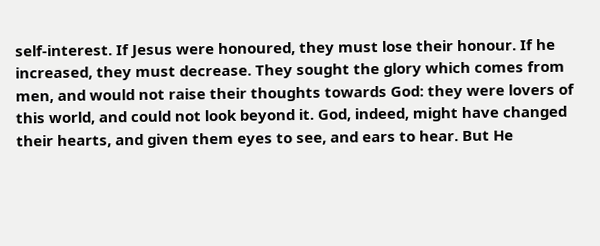self-interest. If Jesus were honoured, they must lose their honour. If he increased, they must decrease. They sought the glory which comes from men, and would not raise their thoughts towards God: they were lovers of this world, and could not look beyond it. God, indeed, might have changed their hearts, and given them eyes to see, and ears to hear. But He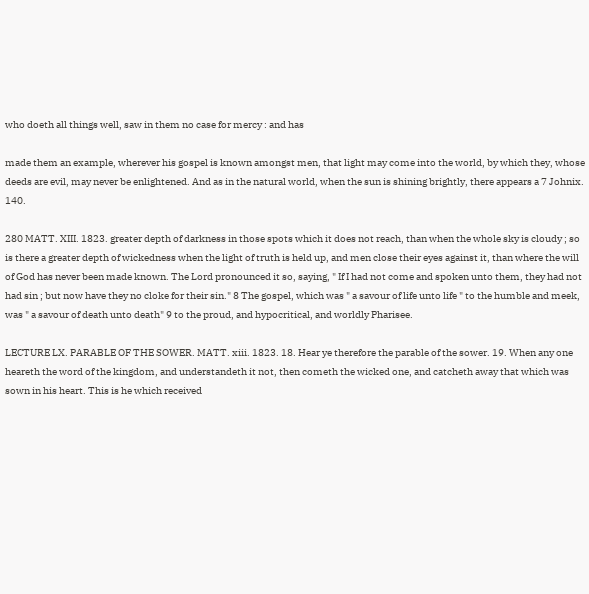who doeth all things well, saw in them no case for mercy : and has

made them an example, wherever his gospel is known amongst men, that light may come into the world, by which they, whose deeds are evil, may never be enlightened. And as in the natural world, when the sun is shining brightly, there appears a 7 Johnix. 140.

280 MATT. XIII. 1823. greater depth of darkness in those spots which it does not reach, than when the whole sky is cloudy ; so is there a greater depth of wickedness when the light of truth is held up, and men close their eyes against it, than where the will of God has never been made known. The Lord pronounced it so, saying, " If I had not come and spoken unto them, they had not had sin ; but now have they no cloke for their sin." 8 The gospel, which was " a savour of life unto life " to the humble and meek, was " a savour of death unto death" 9 to the proud, and hypocritical, and worldly Pharisee.

LECTURE LX. PARABLE OF THE SOWER. MATT. xiii. 1823. 18. Hear ye therefore the parable of the sower. 19. When any one heareth the word of the kingdom, and understandeth it not, then cometh the wicked one, and catcheth away that which was sown in his heart. This is he which received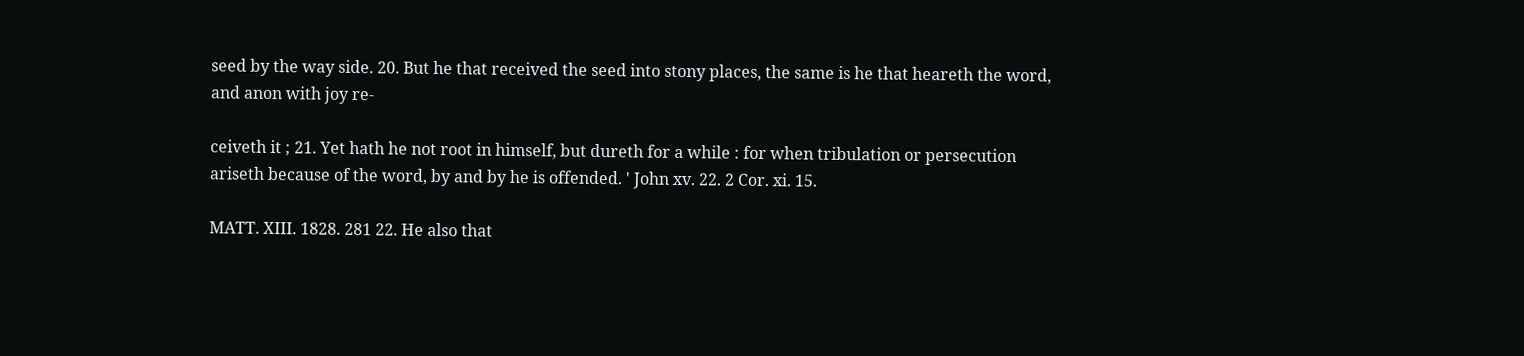seed by the way side. 20. But he that received the seed into stony places, the same is he that heareth the word, and anon with joy re-

ceiveth it ; 21. Yet hath he not root in himself, but dureth for a while : for when tribulation or persecution ariseth because of the word, by and by he is offended. ' John xv. 22. 2 Cor. xi. 15.

MATT. XIII. 1828. 281 22. He also that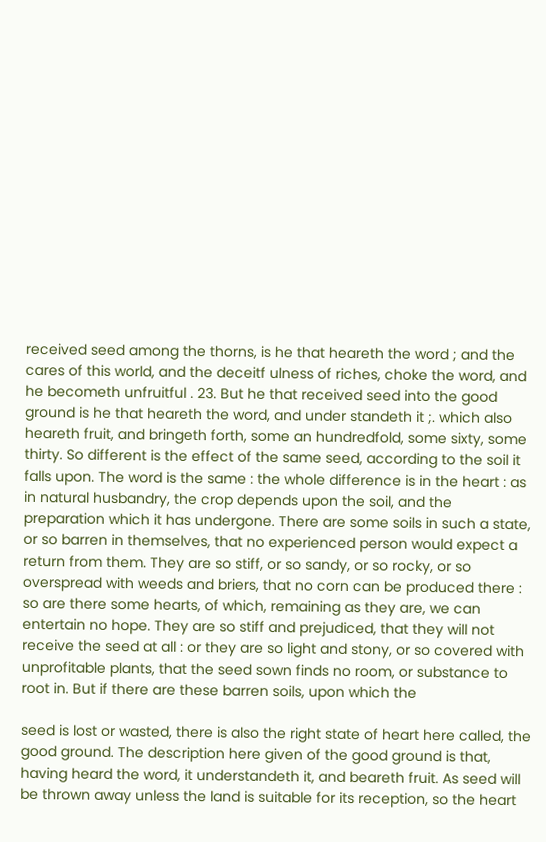received seed among the thorns, is he that heareth the word ; and the cares of this world, and the deceitf ulness of riches, choke the word, and he becometh unfruitful . 23. But he that received seed into the good ground is he that heareth the word, and under standeth it ;. which also heareth fruit, and bringeth forth, some an hundredfold, some sixty, some thirty. So different is the effect of the same seed, according to the soil it falls upon. The word is the same : the whole difference is in the heart : as in natural husbandry, the crop depends upon the soil, and the preparation which it has undergone. There are some soils in such a state, or so barren in themselves, that no experienced person would expect a return from them. They are so stiff, or so sandy, or so rocky, or so overspread with weeds and briers, that no corn can be produced there : so are there some hearts, of which, remaining as they are, we can entertain no hope. They are so stiff and prejudiced, that they will not receive the seed at all : or they are so light and stony, or so covered with unprofitable plants, that the seed sown finds no room, or substance to root in. But if there are these barren soils, upon which the

seed is lost or wasted, there is also the right state of heart here called, the good ground. The description here given of the good ground is that, having heard the word, it understandeth it, and beareth fruit. As seed will be thrown away unless the land is suitable for its reception, so the heart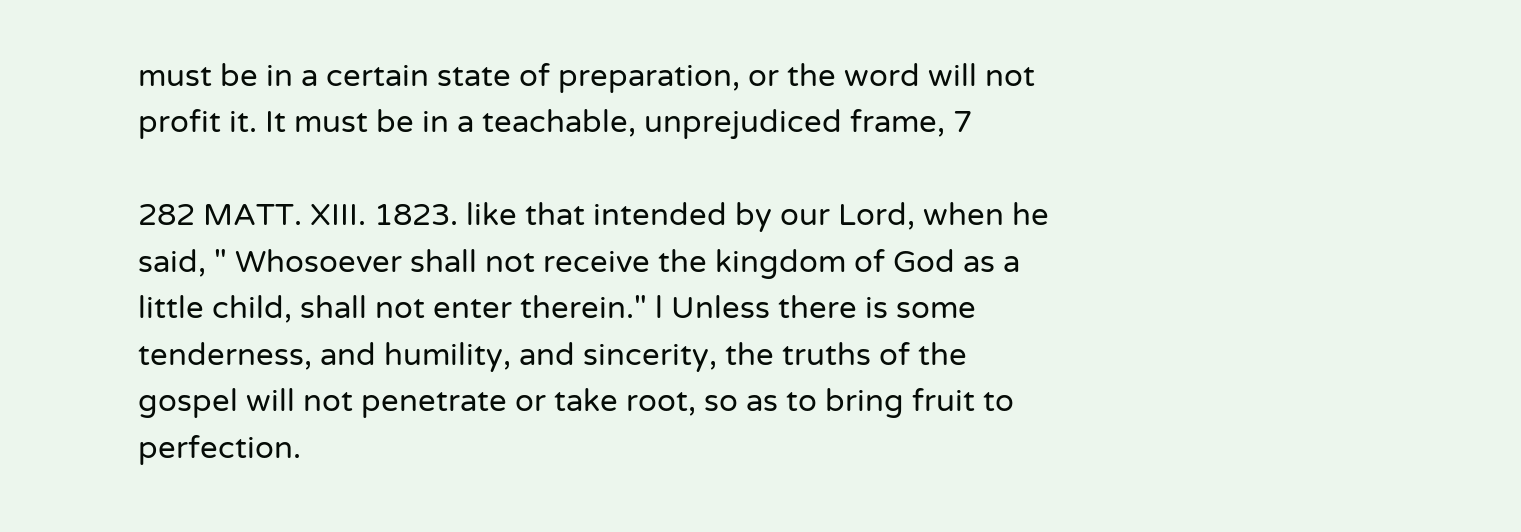must be in a certain state of preparation, or the word will not profit it. It must be in a teachable, unprejudiced frame, 7

282 MATT. XIII. 1823. like that intended by our Lord, when he said, " Whosoever shall not receive the kingdom of God as a little child, shall not enter therein." l Unless there is some tenderness, and humility, and sincerity, the truths of the gospel will not penetrate or take root, so as to bring fruit to perfection.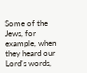Some of the Jews, for example, when they heard our Lord's words,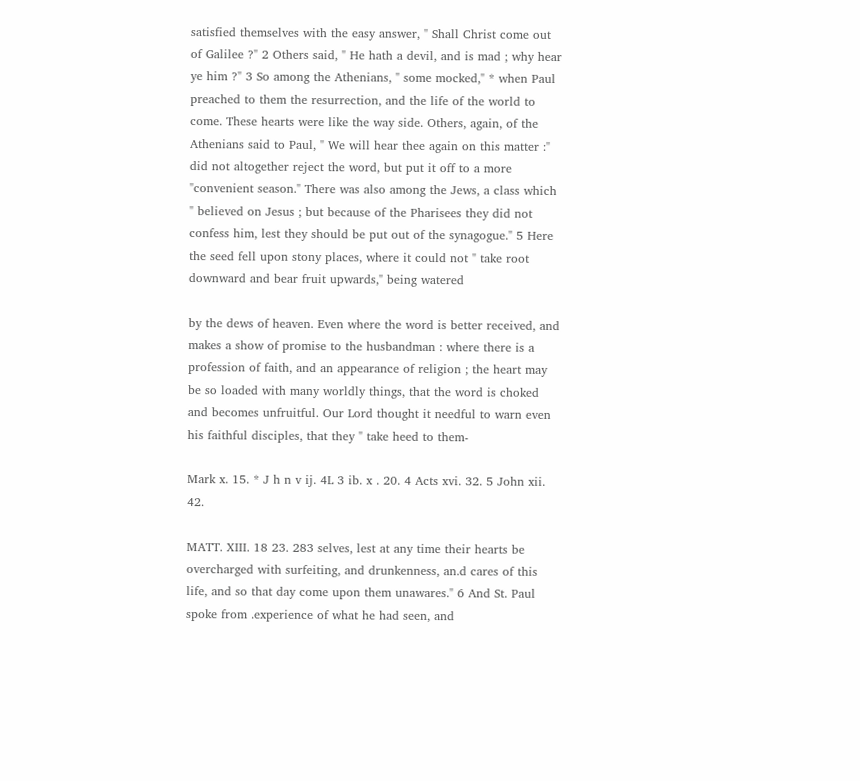satisfied themselves with the easy answer, " Shall Christ come out of Galilee ?" 2 Others said, " He hath a devil, and is mad ; why hear ye him ?" 3 So among the Athenians, " some mocked," * when Paul preached to them the resurrection, and the life of the world to come. These hearts were like the way side. Others, again, of the Athenians said to Paul, " We will hear thee again on this matter :" did not altogether reject the word, but put it off to a more "convenient season." There was also among the Jews, a class which " believed on Jesus ; but because of the Pharisees they did not confess him, lest they should be put out of the synagogue." 5 Here the seed fell upon stony places, where it could not " take root downward and bear fruit upwards," being watered

by the dews of heaven. Even where the word is better received, and makes a show of promise to the husbandman : where there is a profession of faith, and an appearance of religion ; the heart may be so loaded with many worldly things, that the word is choked and becomes unfruitful. Our Lord thought it needful to warn even his faithful disciples, that they " take heed to them-

Mark x. 15. * J h n v ij. 4L 3 ib. x . 20. 4 Acts xvi. 32. 5 John xii. 42.

MATT. XIII. 18 23. 283 selves, lest at any time their hearts be overcharged with surfeiting, and drunkenness, an.d cares of this life, and so that day come upon them unawares." 6 And St. Paul spoke from .experience of what he had seen, and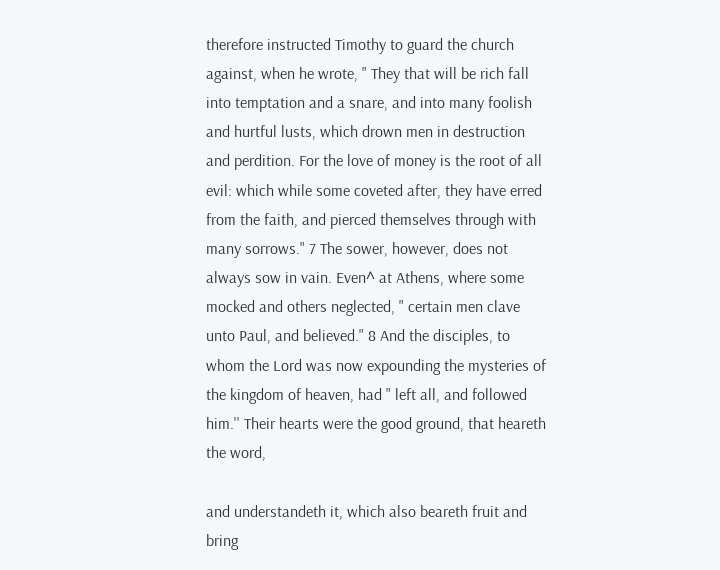therefore instructed Timothy to guard the church against, when he wrote, " They that will be rich fall into temptation and a snare, and into many foolish and hurtful lusts, which drown men in destruction and perdition. For the love of money is the root of all evil: which while some coveted after, they have erred from the faith, and pierced themselves through with many sorrows." 7 The sower, however, does not always sow in vain. Even^ at Athens, where some mocked and others neglected, " certain men clave unto Paul, and believed." 8 And the disciples, to whom the Lord was now expounding the mysteries of the kingdom of heaven, had " left all, and followed him.'' Their hearts were the good ground, that heareth the word,

and understandeth it, which also beareth fruit and bring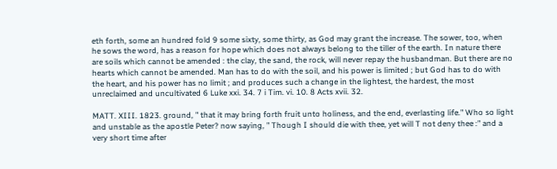eth forth, some an hundred fold 9 some sixty, some thirty, as God may grant the increase. The sower, too, when he sows the word, has a reason for hope which does not always belong to the tiller of the earth. In nature there are soils which cannot be amended : the clay, the sand, the rock, will never repay the husbandman. But there are no hearts which cannot be amended. Man has to do with the soil, and his power is limited ; but God has to do with the heart, and his power has no limit ; and produces such a change in the lightest, the hardest, the most unreclaimed and uncultivated 6 Luke xxi. 34. 7 i Tim. vi. 10. 8 Acts xvii. 32.

MATT. XIII. 1823. ground, " that it may bring forth fruit unto holiness, and the end, everlasting life." Who so light and unstable as the apostle Peter? now saying, " Though I should die with thee, yet will T not deny thee :" and a very short time after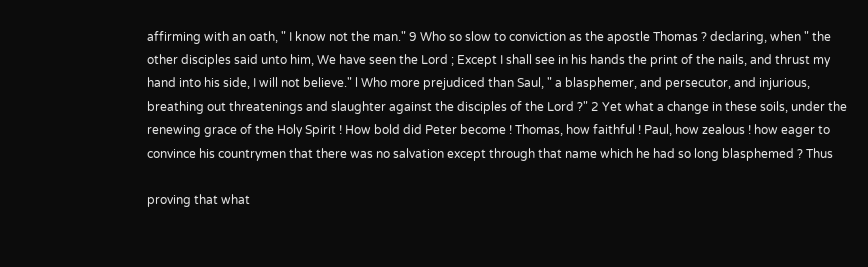affirming with an oath, " I know not the man." 9 Who so slow to conviction as the apostle Thomas ? declaring, when " the other disciples said unto him, We have seen the Lord ; Except I shall see in his hands the print of the nails, and thrust my hand into his side, I will not believe." l Who more prejudiced than Saul, " a blasphemer, and persecutor, and injurious, breathing out threatenings and slaughter against the disciples of the Lord ?" 2 Yet what a change in these soils, under the renewing grace of the Holy Spirit ! How bold did Peter become ! Thomas, how faithful ! Paul, how zealous ! how eager to convince his countrymen that there was no salvation except through that name which he had so long blasphemed ? Thus

proving that what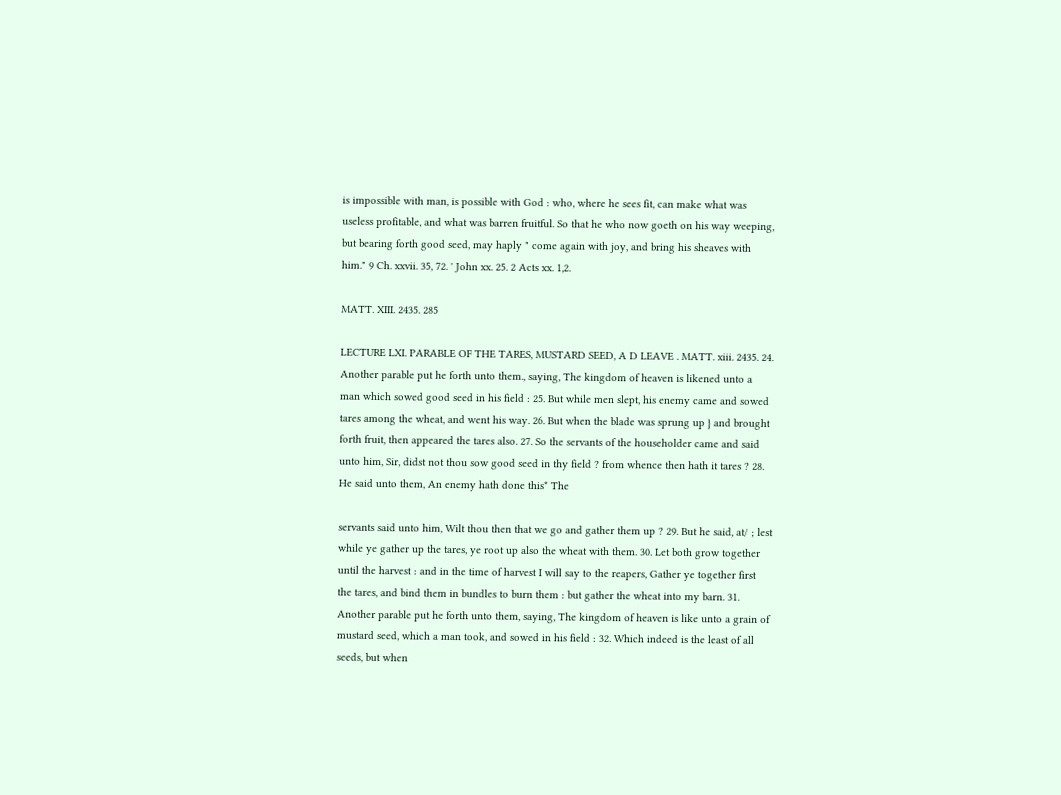is impossible with man, is possible with God : who, where he sees fit, can make what was useless profitable, and what was barren fruitful. So that he who now goeth on his way weeping, but bearing forth good seed, may haply " come again with joy, and bring his sheaves with him." 9 Ch. xxvii. 35, 72. ' John xx. 25. 2 Acts xx. 1,2.

MATT. XIII. 2435. 285

LECTURE LXI. PARABLE OF THE TARES, MUSTARD SEED, A D LEAVE . MATT. xiii. 2435. 24. Another parable put he forth unto them., saying, The kingdom of heaven is likened unto a man which sowed good seed in his field : 25. But while men slept, his enemy came and sowed tares among the wheat, and went his way. 26. But when the blade was sprung up } and brought forth fruit, then appeared the tares also. 27. So the servants of the householder came and said unto him, Sir, didst not thou sow good seed in thy field ? from whence then hath it tares ? 28. He said unto them, An enemy hath done this* The

servants said unto him, Wilt thou then that we go and gather them up ? 29. But he said, at/ ; lest while ye gather up the tares, ye root up also the wheat with them. 30. Let both grow together until the harvest : and in the time of harvest I will say to the reapers, Gather ye together first the tares, and bind them in bundles to burn them : but gather the wheat into my barn. 31. Another parable put he forth unto them, saying, The kingdom of heaven is like unto a grain of mustard seed, which a man took, and sowed in his field : 32. Which indeed is the least of all seeds, but when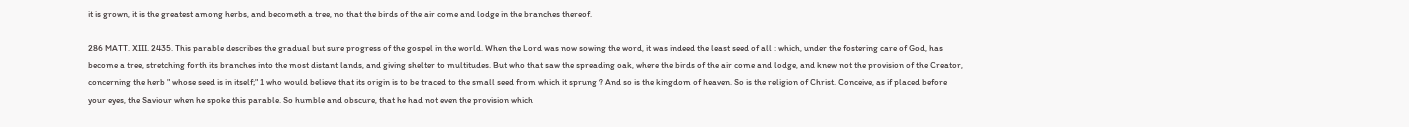it is grown, it is the greatest among herbs, and becometh a tree, no that the birds of the air come and lodge in the branches thereof.

286 MATT. XIII. 2435. This parable describes the gradual but sure progress of the gospel in the world. When the Lord was now sowing the word, it was indeed the least seed of all : which, under the fostering care of God, has become a tree, stretching forth its branches into the most distant lands, and giving shelter to multitudes. But who that saw the spreading oak, where the birds of the air come and lodge, and knew not the provision of the Creator, concerning the herb " whose seed is in itself;" 1 who would believe that its origin is to be traced to the small seed from which it sprung ? And so is the kingdom of heaven. So is the religion of Christ. Conceive, as if placed before your eyes, the Saviour when he spoke this parable. So humble and obscure, that he had not even the provision which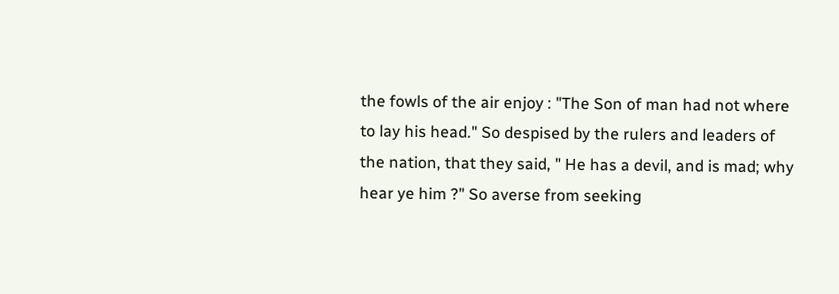the fowls of the air enjoy : "The Son of man had not where to lay his head." So despised by the rulers and leaders of the nation, that they said, " He has a devil, and is mad; why hear ye him ?" So averse from seeking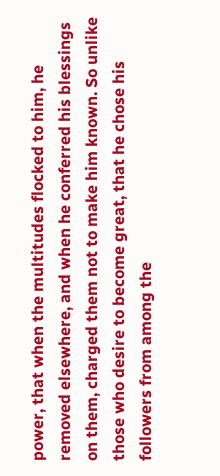power, that when the multitudes flocked to him, he removed elsewhere, and when he conferred his blessings on them, charged them not to make him known. So unlike those who desire to become great, that he chose his followers from among the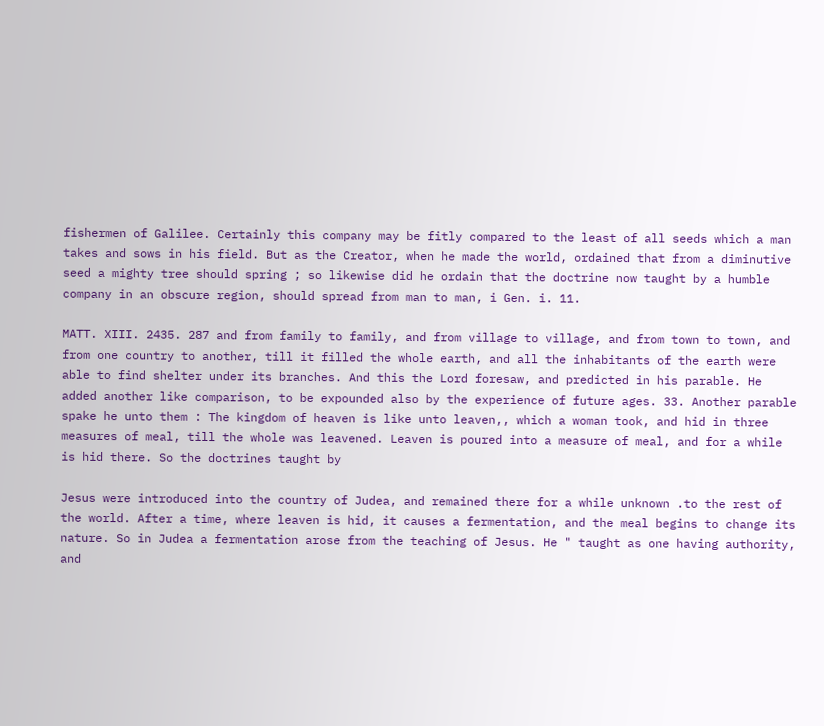fishermen of Galilee. Certainly this company may be fitly compared to the least of all seeds which a man takes and sows in his field. But as the Creator, when he made the world, ordained that from a diminutive seed a mighty tree should spring ; so likewise did he ordain that the doctrine now taught by a humble company in an obscure region, should spread from man to man, i Gen. i. 11.

MATT. XIII. 2435. 287 and from family to family, and from village to village, and from town to town, and from one country to another, till it filled the whole earth, and all the inhabitants of the earth were able to find shelter under its branches. And this the Lord foresaw, and predicted in his parable. He added another like comparison, to be expounded also by the experience of future ages. 33. Another parable spake he unto them : The kingdom of heaven is like unto leaven,, which a woman took, and hid in three measures of meal, till the whole was leavened. Leaven is poured into a measure of meal, and for a while is hid there. So the doctrines taught by

Jesus were introduced into the country of Judea, and remained there for a while unknown .to the rest of the world. After a time, where leaven is hid, it causes a fermentation, and the meal begins to change its nature. So in Judea a fermentation arose from the teaching of Jesus. He " taught as one having authority, and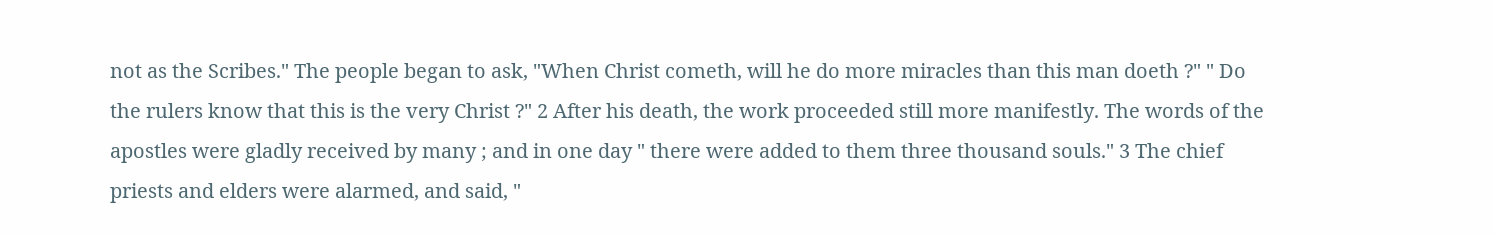not as the Scribes." The people began to ask, "When Christ cometh, will he do more miracles than this man doeth ?" " Do the rulers know that this is the very Christ ?" 2 After his death, the work proceeded still more manifestly. The words of the apostles were gladly received by many ; and in one day " there were added to them three thousand souls." 3 The chief priests and elders were alarmed, and said, "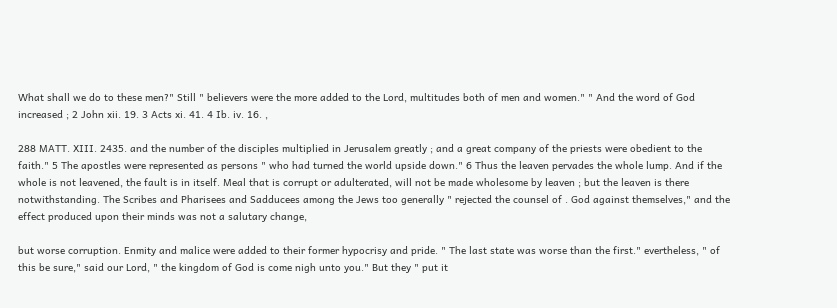What shall we do to these men?" Still " believers were the more added to the Lord, multitudes both of men and women." " And the word of God increased ; 2 John xii. 19. 3 Acts xi. 41. 4 Ib. iv. 16. ,

288 MATT. XIII. 2435. and the number of the disciples multiplied in Jerusalem greatly ; and a great company of the priests were obedient to the faith." 5 The apostles were represented as persons " who had turned the world upside down." 6 Thus the leaven pervades the whole lump. And if the whole is not leavened, the fault is in itself. Meal that is corrupt or adulterated, will not be made wholesome by leaven ; but the leaven is there notwithstanding. The Scribes and Pharisees and Sadducees among the Jews too generally " rejected the counsel of . God against themselves," and the effect produced upon their minds was not a salutary change,

but worse corruption. Enmity and malice were added to their former hypocrisy and pride. " The last state was worse than the first." evertheless, " of this be sure," said our Lord, " the kingdom of God is come nigh unto you." But they " put it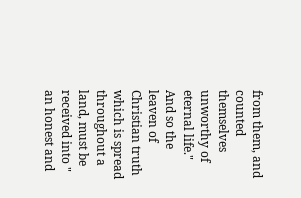from them, and counted themselves unworthy of eternal life." And so the leaven of Christian truth which is spread throughout a land, must be received into " an honest and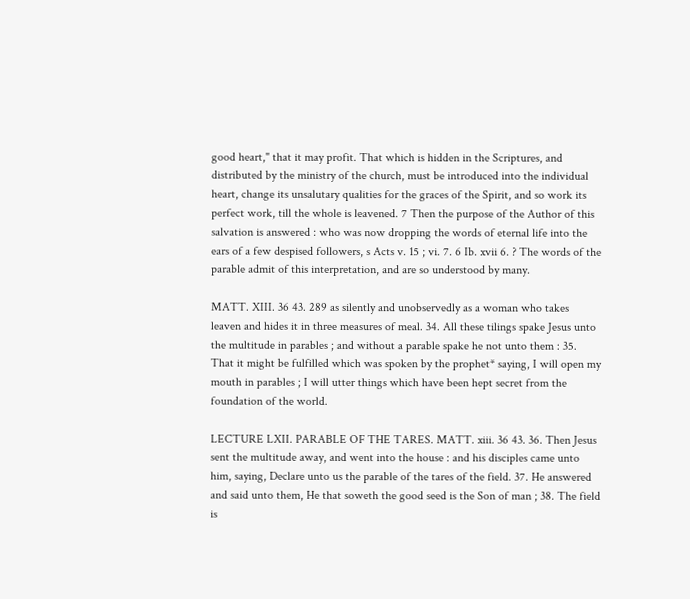good heart," that it may profit. That which is hidden in the Scriptures, and distributed by the ministry of the church, must be introduced into the individual heart, change its unsalutary qualities for the graces of the Spirit, and so work its perfect work, till the whole is leavened. 7 Then the purpose of the Author of this salvation is answered : who was now dropping the words of eternal life into the ears of a few despised followers, s Acts v. 15 ; vi. 7. 6 Ib. xvii 6. ? The words of the parable admit of this interpretation, and are so understood by many.

MATT. XIII. 36 43. 289 as silently and unobservedly as a woman who takes leaven and hides it in three measures of meal. 34. All these tilings spake Jesus unto the multitude in parables ; and without a parable spake he not unto them : 35. That it might be fulfilled which was spoken by the prophet* saying, I will open my mouth in parables ; I will utter things which have been hept secret from the foundation of the world.

LECTURE LXII. PARABLE OF THE TARES. MATT. xiii. 36 43. 36. Then Jesus sent the multitude away, and went into the house : and his disciples came unto him, saying, Declare unto us the parable of the tares of the field. 37. He answered and said unto them, He that soweth the good seed is the Son of man ; 38. The field is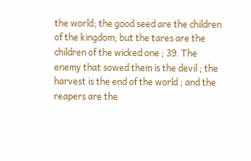the world; the good seed are the children of the kingdom; but the tares are the children of the wicked one ; 39. The enemy that sowed them is the devil ; the harvest is the end of the world ; and the reapers are the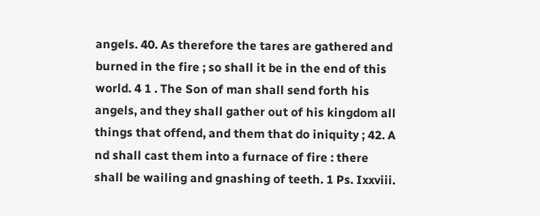angels. 40. As therefore the tares are gathered and burned in the fire ; so shall it be in the end of this world. 4 1 . The Son of man shall send forth his angels, and they shall gather out of his kingdom all things that offend, and them that do iniquity ; 42. A nd shall cast them into a furnace of fire : there shall be wailing and gnashing of teeth. 1 Ps. Ixxviii.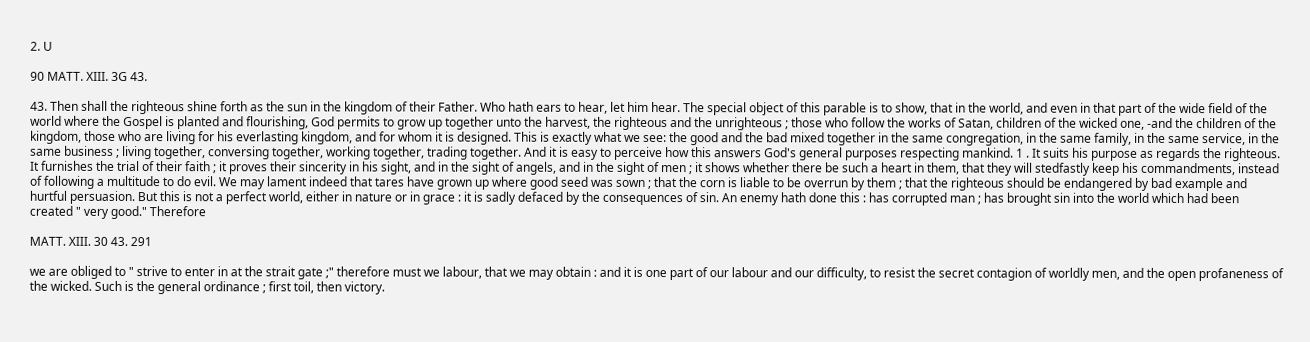2. U

90 MATT. XIII. 3G 43.

43. Then shall the righteous shine forth as the sun in the kingdom of their Father. Who hath ears to hear, let him hear. The special object of this parable is to show, that in the world, and even in that part of the wide field of the world where the Gospel is planted and flourishing, God permits to grow up together unto the harvest, the righteous and the unrighteous ; those who follow the works of Satan, children of the wicked one, -and the children of the kingdom, those who are living for his everlasting kingdom, and for whom it is designed. This is exactly what we see: the good and the bad mixed together in the same congregation, in the same family, in the same service, in the same business ; living together, conversing together, working together, trading together. And it is easy to perceive how this answers God's general purposes respecting mankind. 1 . It suits his purpose as regards the righteous. It furnishes the trial of their faith ; it proves their sincerity in his sight, and in the sight of angels, and in the sight of men ; it shows whether there be such a heart in them, that they will stedfastly keep his commandments, instead of following a multitude to do evil. We may lament indeed that tares have grown up where good seed was sown ; that the corn is liable to be overrun by them ; that the righteous should be endangered by bad example and hurtful persuasion. But this is not a perfect world, either in nature or in grace : it is sadly defaced by the consequences of sin. An enemy hath done this : has corrupted man ; has brought sin into the world which had been created " very good." Therefore

MATT. XIII. 30 43. 291

we are obliged to " strive to enter in at the strait gate ;" therefore must we labour, that we may obtain : and it is one part of our labour and our difficulty, to resist the secret contagion of worldly men, and the open profaneness of the wicked. Such is the general ordinance ; first toil, then victory.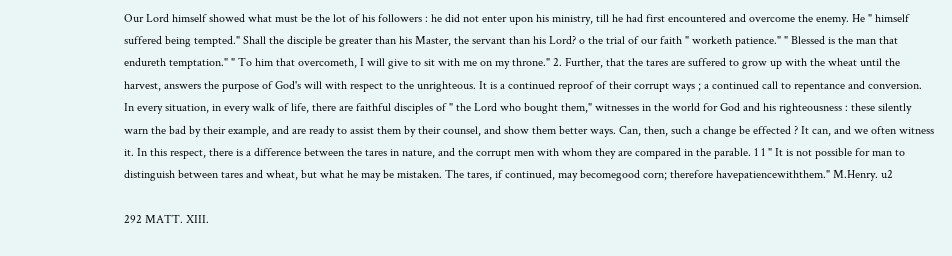Our Lord himself showed what must be the lot of his followers : he did not enter upon his ministry, till he had first encountered and overcome the enemy. He " himself suffered being tempted." Shall the disciple be greater than his Master, the servant than his Lord? o the trial of our faith " worketh patience." " Blessed is the man that endureth temptation." " To him that overcometh, I will give to sit with me on my throne." 2. Further, that the tares are suffered to grow up with the wheat until the harvest, answers the purpose of God's will with respect to the unrighteous. It is a continued reproof of their corrupt ways ; a continued call to repentance and conversion. In every situation, in every walk of life, there are faithful disciples of " the Lord who bought them," witnesses in the world for God and his righteousness : these silently warn the bad by their example, and are ready to assist them by their counsel, and show them better ways. Can, then, such a change be effected ? It can, and we often witness it. In this respect, there is a difference between the tares in nature, and the corrupt men with whom they are compared in the parable. 1 1 " It is not possible for man to distinguish between tares and wheat, but what he may be mistaken. The tares, if continued, may becomegood corn; therefore havepatiencewiththem." M.Henry. u2

292 MATT. XIII.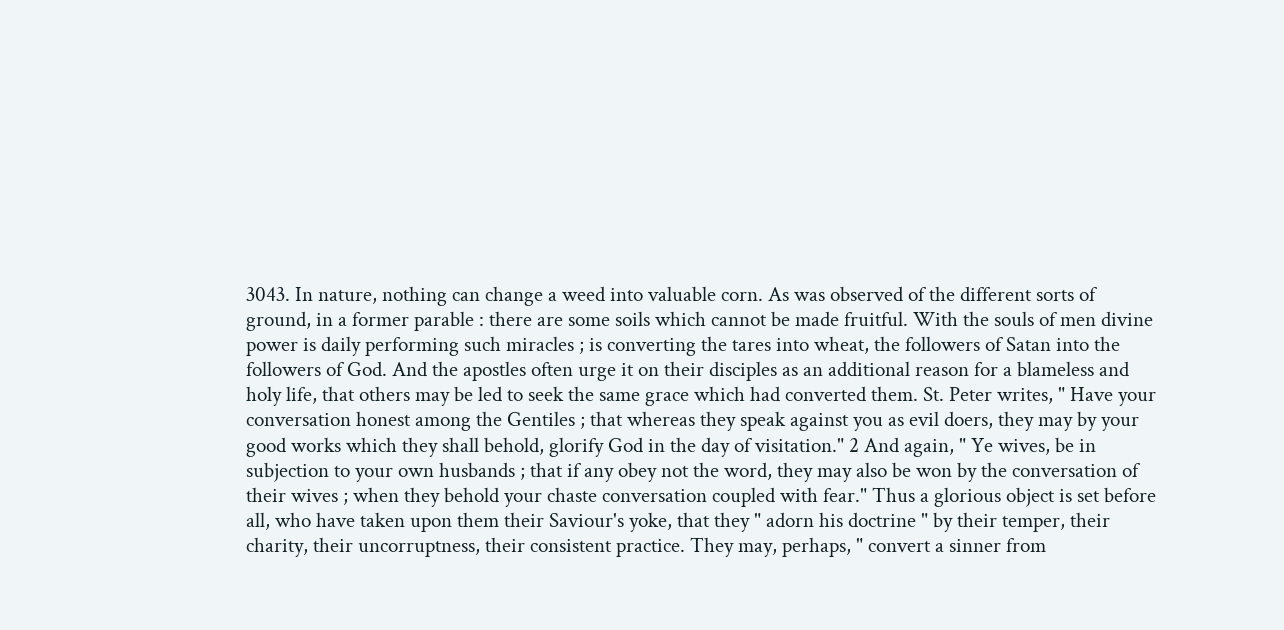3043. In nature, nothing can change a weed into valuable corn. As was observed of the different sorts of ground, in a former parable : there are some soils which cannot be made fruitful. With the souls of men divine power is daily performing such miracles ; is converting the tares into wheat, the followers of Satan into the followers of God. And the apostles often urge it on their disciples as an additional reason for a blameless and holy life, that others may be led to seek the same grace which had converted them. St. Peter writes, " Have your conversation honest among the Gentiles ; that whereas they speak against you as evil doers, they may by your good works which they shall behold, glorify God in the day of visitation." 2 And again, " Ye wives, be in subjection to your own husbands ; that if any obey not the word, they may also be won by the conversation of their wives ; when they behold your chaste conversation coupled with fear." Thus a glorious object is set before all, who have taken upon them their Saviour's yoke, that they " adorn his doctrine " by their temper, their charity, their uncorruptness, their consistent practice. They may, perhaps, " convert a sinner from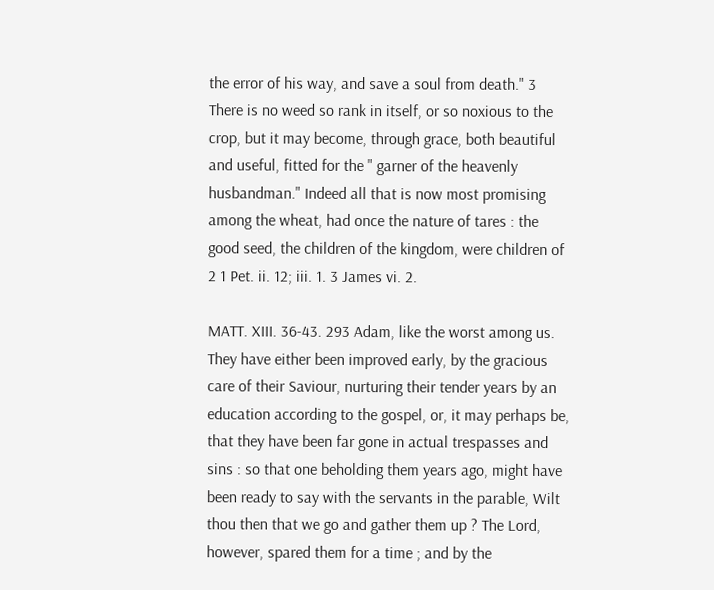the error of his way, and save a soul from death." 3 There is no weed so rank in itself, or so noxious to the crop, but it may become, through grace, both beautiful and useful, fitted for the " garner of the heavenly husbandman." Indeed all that is now most promising among the wheat, had once the nature of tares : the good seed, the children of the kingdom, were children of 2 1 Pet. ii. 12; iii. 1. 3 James vi. 2.

MATT. XIII. 36-43. 293 Adam, like the worst among us. They have either been improved early, by the gracious care of their Saviour, nurturing their tender years by an education according to the gospel, or, it may perhaps be, that they have been far gone in actual trespasses and sins : so that one beholding them years ago, might have been ready to say with the servants in the parable, Wilt thou then that we go and gather them up ? The Lord, however, spared them for a time ; and by the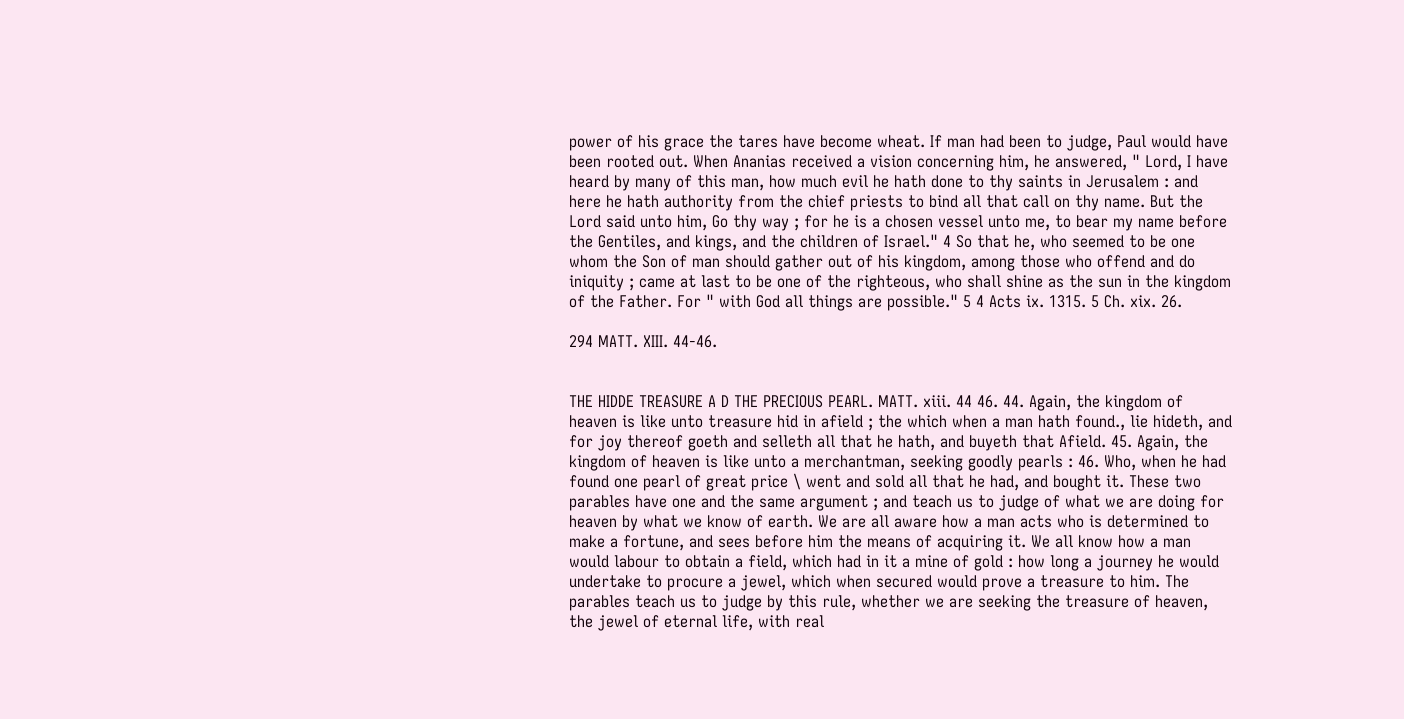power of his grace the tares have become wheat. If man had been to judge, Paul would have been rooted out. When Ananias received a vision concerning him, he answered, " Lord, I have heard by many of this man, how much evil he hath done to thy saints in Jerusalem : and here he hath authority from the chief priests to bind all that call on thy name. But the Lord said unto him, Go thy way ; for he is a chosen vessel unto me, to bear my name before the Gentiles, and kings, and the children of Israel." 4 So that he, who seemed to be one whom the Son of man should gather out of his kingdom, among those who offend and do iniquity ; came at last to be one of the righteous, who shall shine as the sun in the kingdom of the Father. For " with God all things are possible." 5 4 Acts ix. 1315. 5 Ch. xix. 26.

294 MATT. XIII. 44-46.


THE HIDDE TREASURE A D THE PRECIOUS PEARL. MATT. xiii. 44 46. 44. Again, the kingdom of heaven is like unto treasure hid in afield ; the which when a man hath found., lie hideth, and for joy thereof goeth and selleth all that he hath, and buyeth that Afield. 45. Again, the kingdom of heaven is like unto a merchantman, seeking goodly pearls : 46. Who, when he had found one pearl of great price \ went and sold all that he had, and bought it. These two parables have one and the same argument ; and teach us to judge of what we are doing for heaven by what we know of earth. We are all aware how a man acts who is determined to make a fortune, and sees before him the means of acquiring it. We all know how a man would labour to obtain a field, which had in it a mine of gold : how long a journey he would undertake to procure a jewel, which when secured would prove a treasure to him. The parables teach us to judge by this rule, whether we are seeking the treasure of heaven, the jewel of eternal life, with real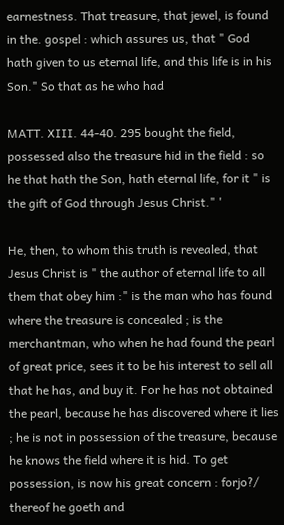earnestness. That treasure, that jewel, is found in the. gospel : which assures us, that " God hath given to us eternal life, and this life is in his Son." So that as he who had

MATT. XIII. 44-40. 295 bought the field, possessed also the treasure hid in the field : so he that hath the Son, hath eternal life, for it " is the gift of God through Jesus Christ." '

He, then, to whom this truth is revealed, that Jesus Christ is " the author of eternal life to all them that obey him :" is the man who has found where the treasure is concealed ; is the merchantman, who when he had found the pearl of great price, sees it to be his interest to sell all that he has, and buy it. For he has not obtained the pearl, because he has discovered where it lies ; he is not in possession of the treasure, because he knows the field where it is hid. To get possession, is now his great concern : forjo?/ thereof he goeth and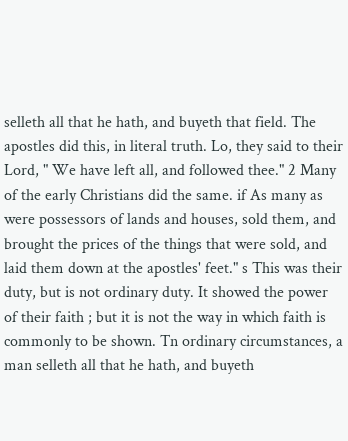selleth all that he hath, and buyeth that field. The apostles did this, in literal truth. Lo, they said to their Lord, " We have left all, and followed thee." 2 Many of the early Christians did the same. if As many as were possessors of lands and houses, sold them, and brought the prices of the things that were sold, and laid them down at the apostles' feet." s This was their duty, but is not ordinary duty. It showed the power of their faith ; but it is not the way in which faith is commonly to be shown. Tn ordinary circumstances, a man selleth all that he hath, and buyeth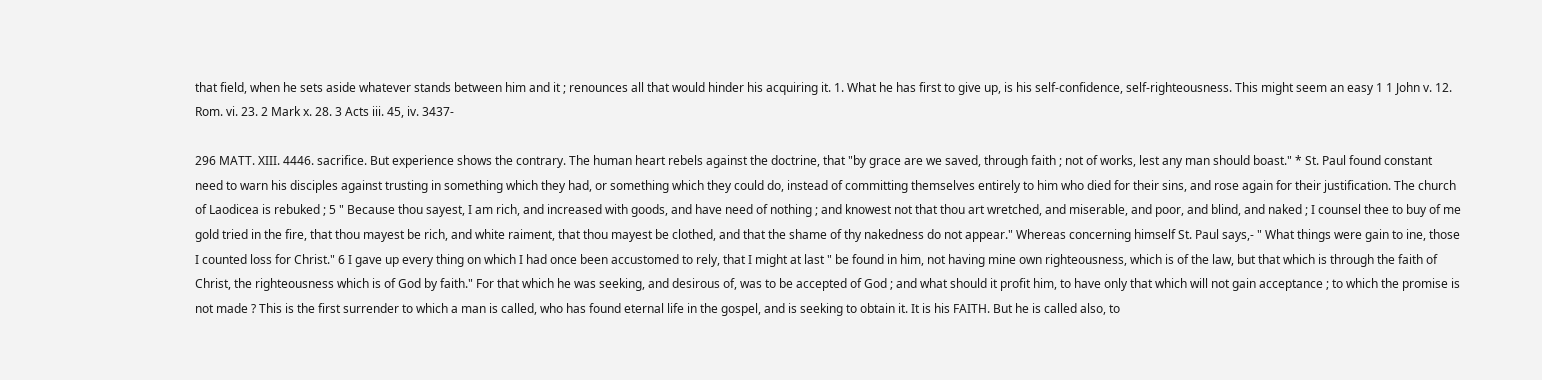that field, when he sets aside whatever stands between him and it ; renounces all that would hinder his acquiring it. 1. What he has first to give up, is his self-confidence, self-righteousness. This might seem an easy 1 1 John v. 12. Rom. vi. 23. 2 Mark x. 28. 3 Acts iii. 45, iv. 3437-

296 MATT. XIII. 4446. sacrifice. But experience shows the contrary. The human heart rebels against the doctrine, that "by grace are we saved, through faith ; not of works, lest any man should boast." * St. Paul found constant need to warn his disciples against trusting in something which they had, or something which they could do, instead of committing themselves entirely to him who died for their sins, and rose again for their justification. The church of Laodicea is rebuked ; 5 " Because thou sayest, I am rich, and increased with goods, and have need of nothing ; and knowest not that thou art wretched, and miserable, and poor, and blind, and naked ; I counsel thee to buy of me gold tried in the fire, that thou mayest be rich, and white raiment, that thou mayest be clothed, and that the shame of thy nakedness do not appear." Whereas concerning himself St. Paul says,- " What things were gain to ine, those I counted loss for Christ." 6 I gave up every thing on which I had once been accustomed to rely, that I might at last " be found in him, not having mine own righteousness, which is of the law, but that which is through the faith of Christ, the righteousness which is of God by faith." For that which he was seeking, and desirous of, was to be accepted of God ; and what should it profit him, to have only that which will not gain acceptance ; to which the promise is not made ? This is the first surrender to which a man is called, who has found eternal life in the gospel, and is seeking to obtain it. It is his FAITH. But he is called also, to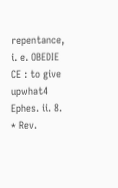repentance, i. e. OBEDIE CE : to give upwhat4 Ephes. ii. 8. * Rev.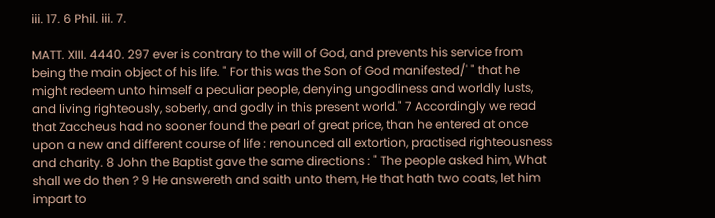iii. 17. 6 Phil. iii. 7.

MATT. XIII. 4440. 297 ever is contrary to the will of God, and prevents his service from being the main object of his life. " For this was the Son of God manifested/' " that he might redeem unto himself a peculiar people, denying ungodliness and worldly lusts, and living righteously, soberly, and godly in this present world." 7 Accordingly we read that Zaccheus had no sooner found the pearl of great price, than he entered at once upon a new and different course of life : renounced all extortion, practised righteousness and charity. 8 John the Baptist gave the same directions : " The people asked him, What shall we do then ? 9 He answereth and saith unto them, He that hath two coats, let him impart to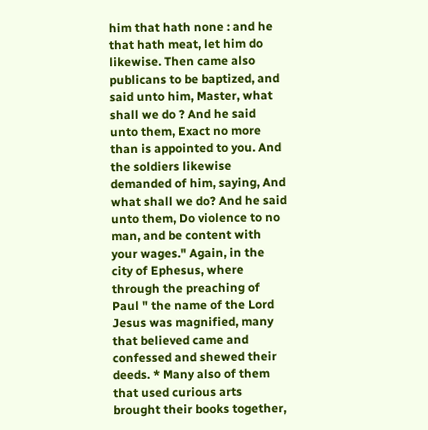him that hath none : and he that hath meat, let him do likewise. Then came also publicans to be baptized, and said unto him, Master, what shall we do ? And he said unto them, Exact no more than is appointed to you. And the soldiers likewise demanded of him, saying, And what shall we do? And he said unto them, Do violence to no man, and be content with your wages." Again, in the city of Ephesus, where through the preaching of Paul " the name of the Lord Jesus was magnified, many that believed came and confessed and shewed their deeds. * Many also of them that used curious arts brought their books together,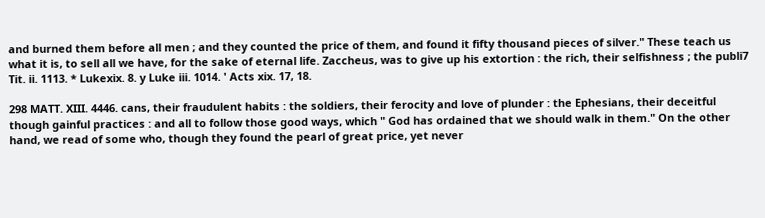and burned them before all men ; and they counted the price of them, and found it fifty thousand pieces of silver." These teach us what it is, to sell all we have, for the sake of eternal life. Zaccheus, was to give up his extortion : the rich, their selfishness ; the publi7 Tit. ii. 1113. * Lukexix. 8. y Luke iii. 1014. ' Acts xix. 17, 18.

298 MATT. XIII. 4446. cans, their fraudulent habits : the soldiers, their ferocity and love of plunder : the Ephesians, their deceitful though gainful practices : and all to follow those good ways, which " God has ordained that we should walk in them." On the other hand, we read of some who, though they found the pearl of great price, yet never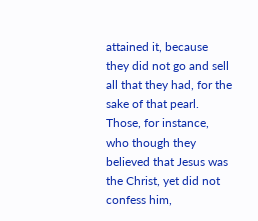attained it, because they did not go and sell all that they had, for the sake of that pearl. Those, for instance, who though they believed that Jesus was the Christ, yet did not confess him,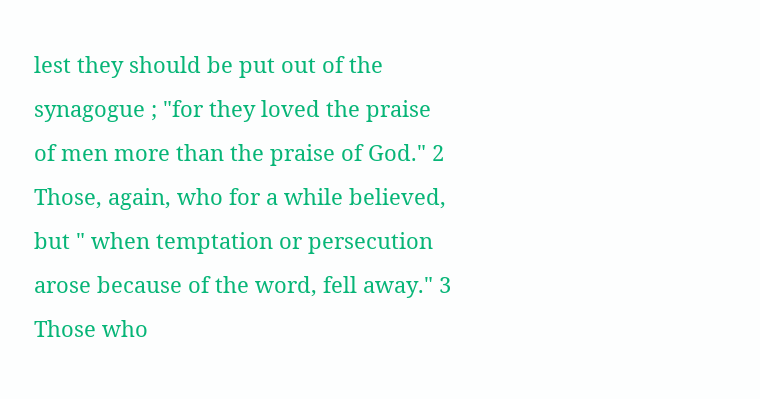lest they should be put out of the synagogue ; "for they loved the praise of men more than the praise of God." 2 Those, again, who for a while believed, but " when temptation or persecution arose because of the word, fell away." 3 Those who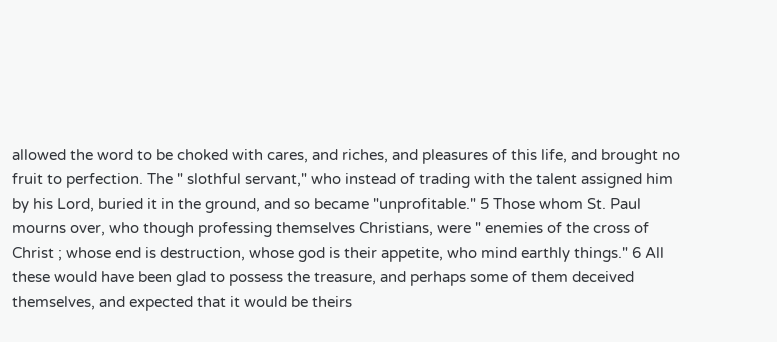allowed the word to be choked with cares, and riches, and pleasures of this life, and brought no fruit to perfection. The " slothful servant," who instead of trading with the talent assigned him by his Lord, buried it in the ground, and so became "unprofitable." 5 Those whom St. Paul mourns over, who though professing themselves Christians, were " enemies of the cross of Christ ; whose end is destruction, whose god is their appetite, who mind earthly things." 6 All these would have been glad to possess the treasure, and perhaps some of them deceived themselves, and expected that it would be theirs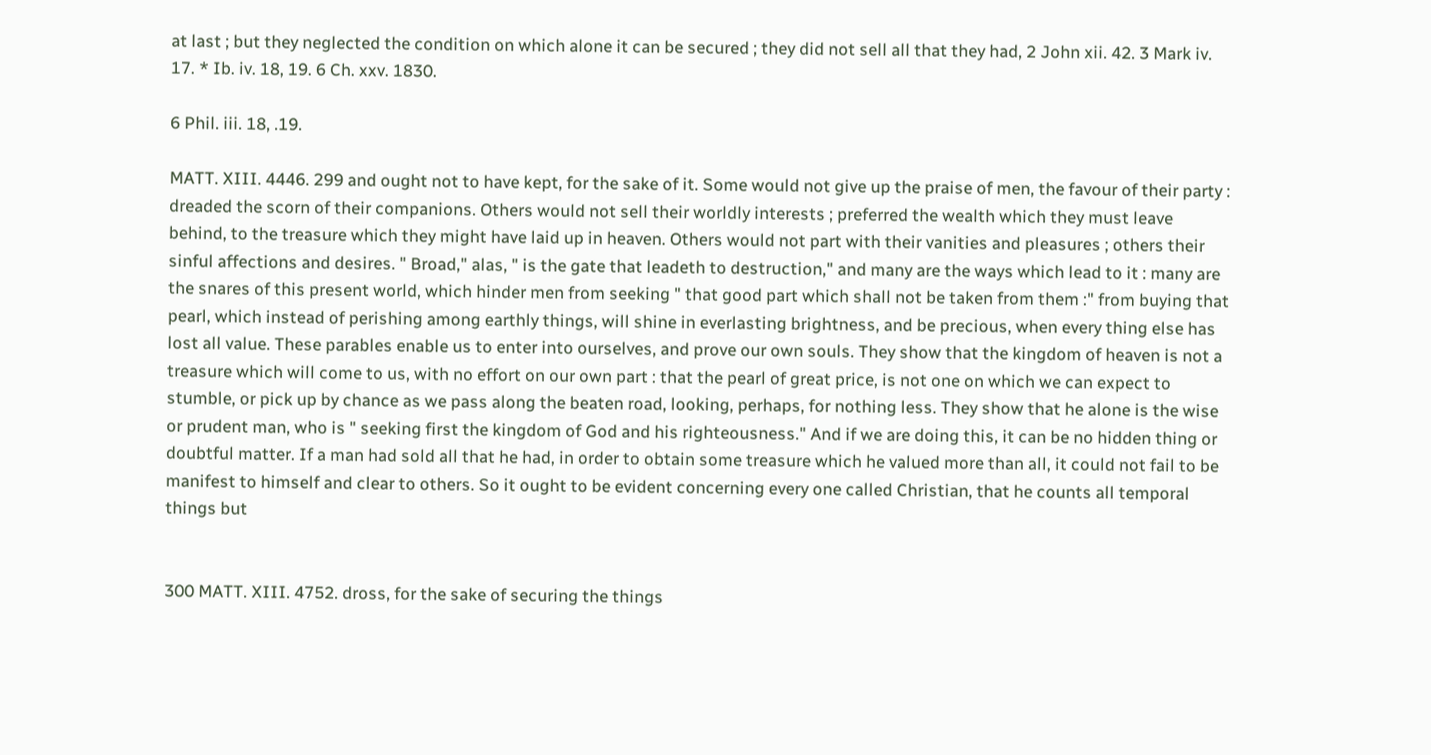at last ; but they neglected the condition on which alone it can be secured ; they did not sell all that they had, 2 John xii. 42. 3 Mark iv. 17. * Ib. iv. 18, 19. 6 Ch. xxv. 1830.

6 Phil. iii. 18, .19.

MATT. XIII. 4446. 299 and ought not to have kept, for the sake of it. Some would not give up the praise of men, the favour of their party : dreaded the scorn of their companions. Others would not sell their worldly interests ; preferred the wealth which they must leave behind, to the treasure which they might have laid up in heaven. Others would not part with their vanities and pleasures ; others their sinful affections and desires. " Broad," alas, " is the gate that leadeth to destruction," and many are the ways which lead to it : many are the snares of this present world, which hinder men from seeking " that good part which shall not be taken from them :" from buying that pearl, which instead of perishing among earthly things, will shine in everlasting brightness, and be precious, when every thing else has lost all value. These parables enable us to enter into ourselves, and prove our own souls. They show that the kingdom of heaven is not a treasure which will come to us, with no effort on our own part : that the pearl of great price, is not one on which we can expect to stumble, or pick up by chance as we pass along the beaten road, looking, perhaps, for nothing less. They show that he alone is the wise or prudent man, who is " seeking first the kingdom of God and his righteousness." And if we are doing this, it can be no hidden thing or doubtful matter. If a man had sold all that he had, in order to obtain some treasure which he valued more than all, it could not fail to be manifest to himself and clear to others. So it ought to be evident concerning every one called Christian, that he counts all temporal things but


300 MATT. XIII. 4752. dross, for the sake of securing the things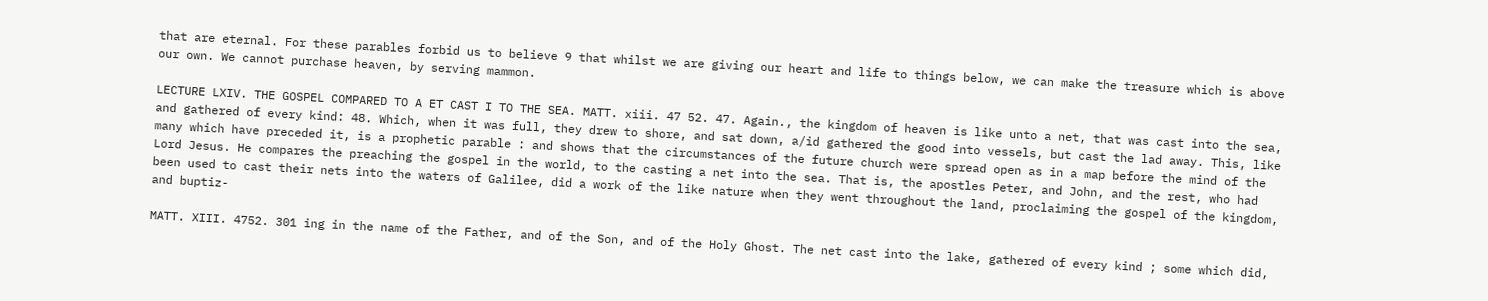that are eternal. For these parables forbid us to believe 9 that whilst we are giving our heart and life to things below, we can make the treasure which is above our own. We cannot purchase heaven, by serving mammon.

LECTURE LXIV. THE GOSPEL COMPARED TO A ET CAST I TO THE SEA. MATT. xiii. 47 52. 47. Again., the kingdom of heaven is like unto a net, that was cast into the sea, and gathered of every kind: 48. Which, when it was full, they drew to shore, and sat down, a/id gathered the good into vessels, but cast the lad away. This, like many which have preceded it, is a prophetic parable : and shows that the circumstances of the future church were spread open as in a map before the mind of the Lord Jesus. He compares the preaching the gospel in the world, to the casting a net into the sea. That is, the apostles Peter, and John, and the rest, who had been used to cast their nets into the waters of Galilee, did a work of the like nature when they went throughout the land, proclaiming the gospel of the kingdom, and buptiz-

MATT. XIII. 4752. 301 ing in the name of the Father, and of the Son, and of the Holy Ghost. The net cast into the lake, gathered of every kind ; some which did,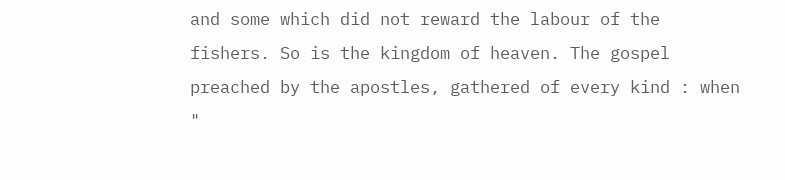and some which did not reward the labour of the fishers. So is the kingdom of heaven. The gospel preached by the apostles, gathered of every kind : when "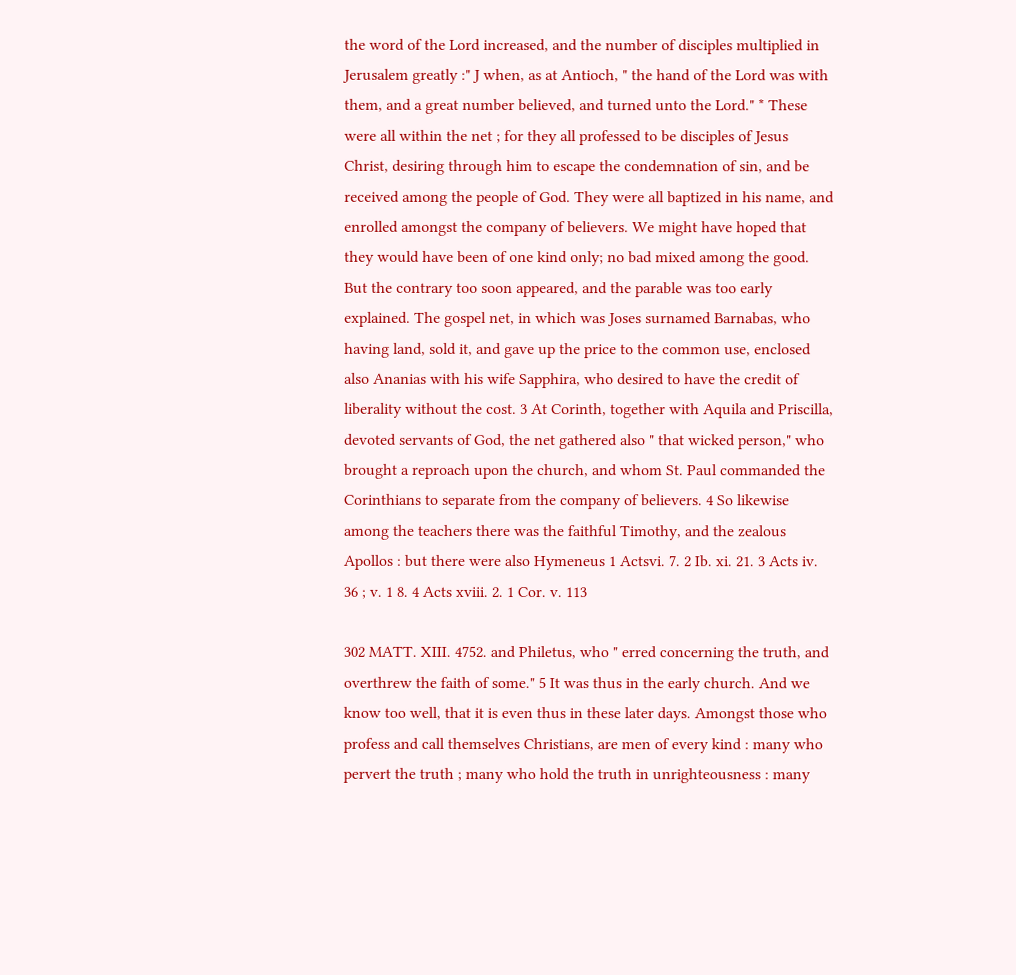the word of the Lord increased, and the number of disciples multiplied in Jerusalem greatly :" J when, as at Antioch, " the hand of the Lord was with them, and a great number believed, and turned unto the Lord." * These were all within the net ; for they all professed to be disciples of Jesus Christ, desiring through him to escape the condemnation of sin, and be received among the people of God. They were all baptized in his name, and enrolled amongst the company of believers. We might have hoped that they would have been of one kind only; no bad mixed among the good. But the contrary too soon appeared, and the parable was too early explained. The gospel net, in which was Joses surnamed Barnabas, who having land, sold it, and gave up the price to the common use, enclosed also Ananias with his wife Sapphira, who desired to have the credit of liberality without the cost. 3 At Corinth, together with Aquila and Priscilla, devoted servants of God, the net gathered also " that wicked person," who brought a reproach upon the church, and whom St. Paul commanded the Corinthians to separate from the company of believers. 4 So likewise among the teachers there was the faithful Timothy, and the zealous Apollos : but there were also Hymeneus 1 Actsvi. 7. 2 Ib. xi. 21. 3 Acts iv. 36 ; v. 1 8. 4 Acts xviii. 2. 1 Cor. v. 113

302 MATT. XIII. 4752. and Philetus, who " erred concerning the truth, and overthrew the faith of some." 5 It was thus in the early church. And we know too well, that it is even thus in these later days. Amongst those who profess and call themselves Christians, are men of every kind : many who pervert the truth ; many who hold the truth in unrighteousness : many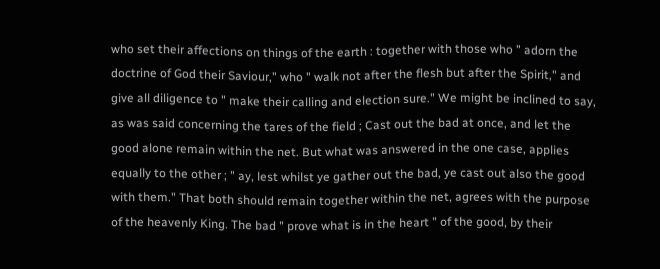who set their affections on things of the earth : together with those who " adorn the doctrine of God their Saviour," who " walk not after the flesh but after the Spirit," and give all diligence to " make their calling and election sure." We might be inclined to say, as was said concerning the tares of the field ; Cast out the bad at once, and let the good alone remain within the net. But what was answered in the one case, applies equally to the other ; " ay, lest whilst ye gather out the bad, ye cast out also the good with them." That both should remain together within the net, agrees with the purpose of the heavenly King. The bad " prove what is in the heart " of the good, by their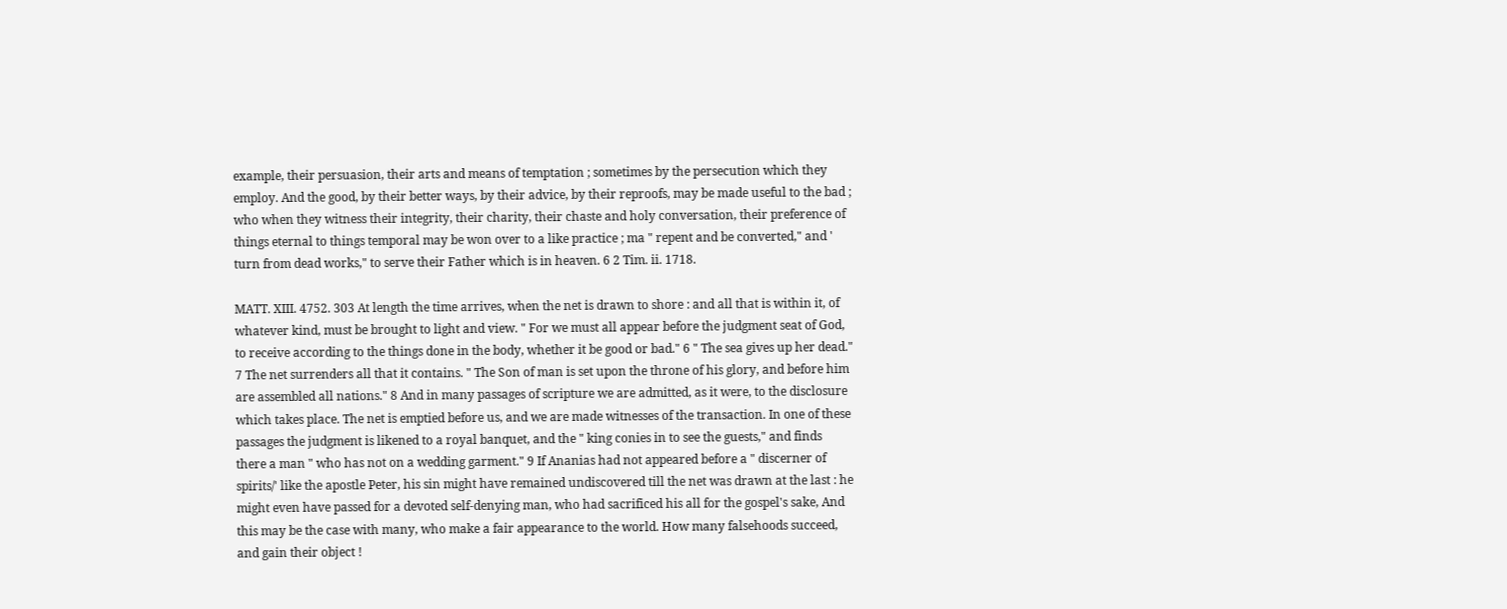example, their persuasion, their arts and means of temptation ; sometimes by the persecution which they employ. And the good, by their better ways, by their advice, by their reproofs, may be made useful to the bad ; who when they witness their integrity, their charity, their chaste and holy conversation, their preference of things eternal to things temporal may be won over to a like practice ; ma " repent and be converted," and ' turn from dead works," to serve their Father which is in heaven. 6 2 Tim. ii. 1718.

MATT. XIII. 4752. 303 At length the time arrives, when the net is drawn to shore : and all that is within it, of whatever kind, must be brought to light and view. " For we must all appear before the judgment seat of God, to receive according to the things done in the body, whether it be good or bad." 6 " The sea gives up her dead." 7 The net surrenders all that it contains. " The Son of man is set upon the throne of his glory, and before him are assembled all nations." 8 And in many passages of scripture we are admitted, as it were, to the disclosure which takes place. The net is emptied before us, and we are made witnesses of the transaction. In one of these passages the judgment is likened to a royal banquet, and the " king conies in to see the guests," and finds there a man " who has not on a wedding garment." 9 If Ananias had not appeared before a " discerner of spirits/' like the apostle Peter, his sin might have remained undiscovered till the net was drawn at the last : he might even have passed for a devoted self-denying man, who had sacrificed his all for the gospel's sake, And this may be the case with many, who make a fair appearance to the world. How many falsehoods succeed, and gain their object !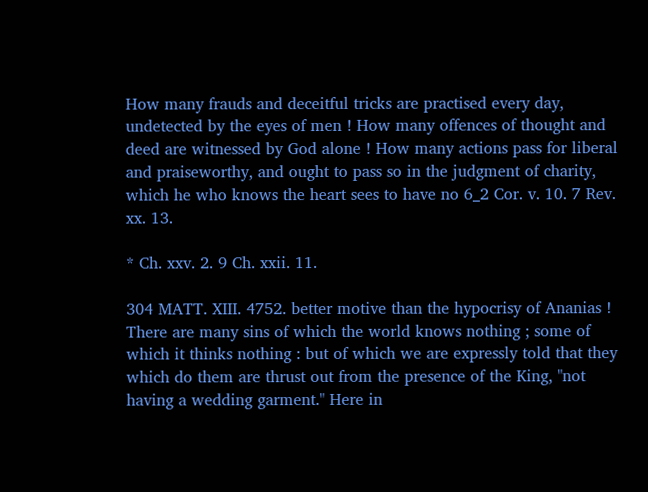How many frauds and deceitful tricks are practised every day, undetected by the eyes of men ! How many offences of thought and deed are witnessed by God alone ! How many actions pass for liberal and praiseworthy, and ought to pass so in the judgment of charity, which he who knows the heart sees to have no 6_2 Cor. v. 10. 7 Rev. xx. 13.

* Ch. xxv. 2. 9 Ch. xxii. 11.

304 MATT. XIII. 4752. better motive than the hypocrisy of Ananias ! There are many sins of which the world knows nothing ; some of which it thinks nothing : but of which we are expressly told that they which do them are thrust out from the presence of the King, "not having a wedding garment." Here in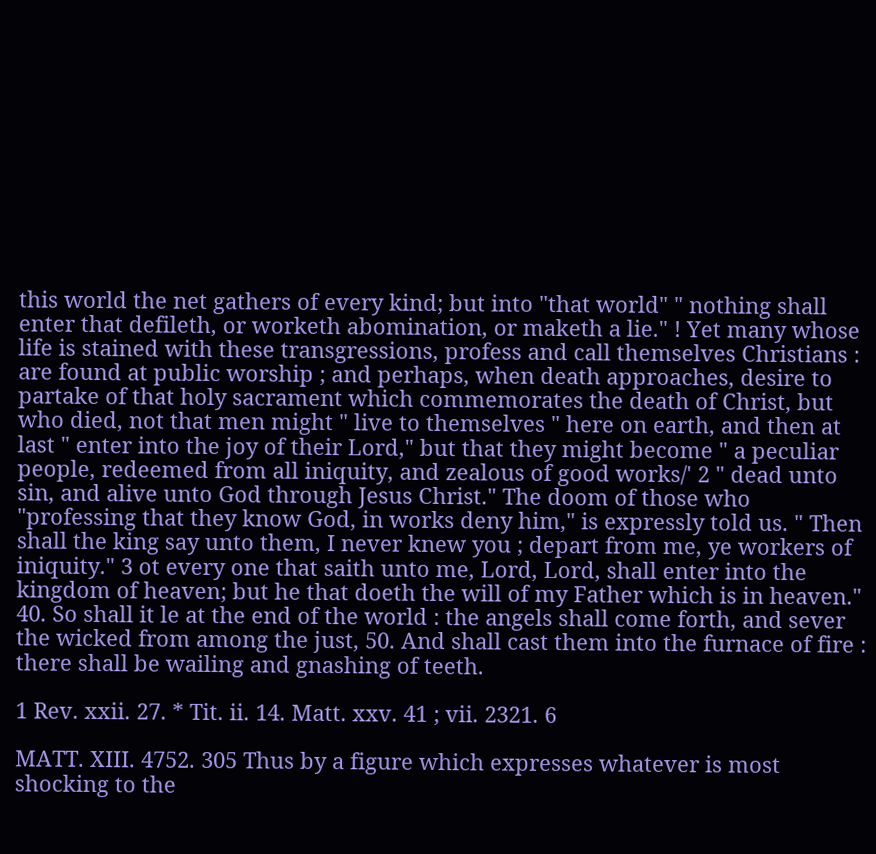this world the net gathers of every kind; but into "that world" " nothing shall enter that defileth, or worketh abomination, or maketh a lie." ! Yet many whose life is stained with these transgressions, profess and call themselves Christians : are found at public worship ; and perhaps, when death approaches, desire to partake of that holy sacrament which commemorates the death of Christ, but who died, not that men might " live to themselves " here on earth, and then at last " enter into the joy of their Lord," but that they might become " a peculiar people, redeemed from all iniquity, and zealous of good works/' 2 " dead unto sin, and alive unto God through Jesus Christ." The doom of those who "professing that they know God, in works deny him," is expressly told us. " Then shall the king say unto them, I never knew you ; depart from me, ye workers of iniquity." 3 ot every one that saith unto me, Lord, Lord, shall enter into the kingdom of heaven; but he that doeth the will of my Father which is in heaven." 40. So shall it le at the end of the world : the angels shall come forth, and sever the wicked from among the just, 50. And shall cast them into the furnace of fire : there shall be wailing and gnashing of teeth.

1 Rev. xxii. 27. * Tit. ii. 14. Matt. xxv. 41 ; vii. 2321. 6

MATT. XIII. 4752. 305 Thus by a figure which expresses whatever is most shocking to the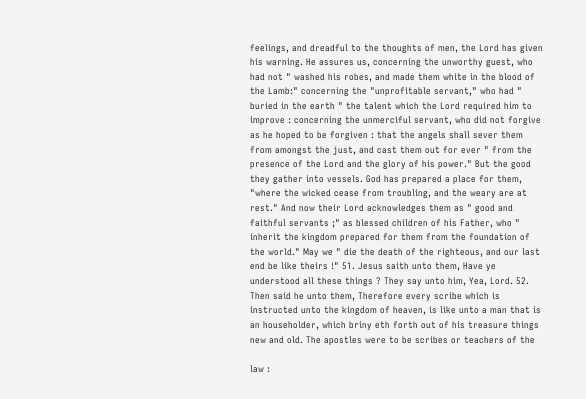feelings, and dreadful to the thoughts of men, the Lord has given his warning. He assures us, concerning the unworthy guest, who had not " washed his robes, and made them white in the blood of the Lamb:" concerning the "unprofitable servant," who had " buried in the earth " the talent which the Lord required him to improve : concerning the unmerciful servant, who did not forgive as he hoped to be forgiven : that the angels shall sever them from amongst the just, and cast them out for ever " from the presence of the Lord and the glory of his power." But the good they gather into vessels. God has prepared a place for them, "where the wicked cease from troubling, and the weary are at rest." And now their Lord acknowledges them as " good and faithful servants ;" as blessed children of his Father, who " inherit the kingdom prepared for them from the foundation of the world." May we " die the death of the righteous, and our last end be like theirs !" 51. Jesus saith unto them, Have ye understood all these things ? They say unto him, Yea, Lord. 52. Then said he unto them, Therefore every scribe which is instructed unto the kingdom of heaven, is like unto a man that is an householder, which briny eth forth out of his treasure things new and old. The apostles were to be scribes or teachers of the

law :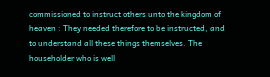commissioned to instruct others unto the kingdom of heaven : They needed therefore to be instructed, and to understand all these things themselves. The householder who is well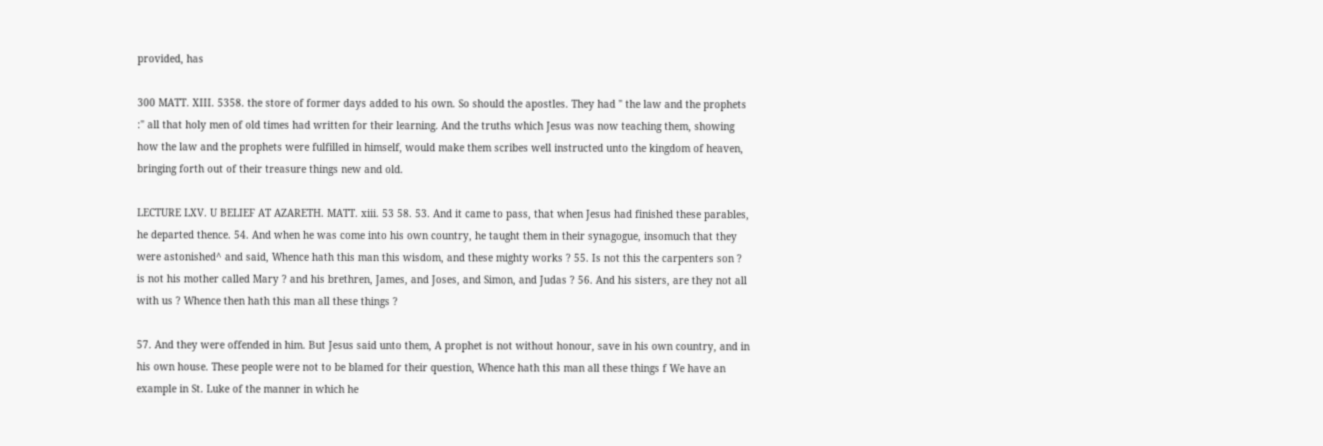provided, has

300 MATT. XIII. 5358. the store of former days added to his own. So should the apostles. They had " the law and the prophets :" all that holy men of old times had written for their learning. And the truths which Jesus was now teaching them, showing how the law and the prophets were fulfilled in himself, would make them scribes well instructed unto the kingdom of heaven, bringing forth out of their treasure things new and old.

LECTURE LXV. U BELIEF AT AZARETH. MATT. xiii. 53 58. 53. And it came to pass, that when Jesus had finished these parables, he departed thence. 54. And when he was come into his own country, he taught them in their synagogue, insomuch that they were astonished^ and said, Whence hath this man this wisdom, and these mighty works ? 55. Is not this the carpenters son ? is not his mother called Mary ? and his brethren, James, and Joses, and Simon, and Judas ? 56. And his sisters, are they not all with us ? Whence then hath this man all these things ?

57. And they were offended in him. But Jesus said unto them, A prophet is not without honour, save in his own country, and in his own house. These people were not to be blamed for their question, Whence hath this man all these things f We have an example in St. Luke of the manner in which he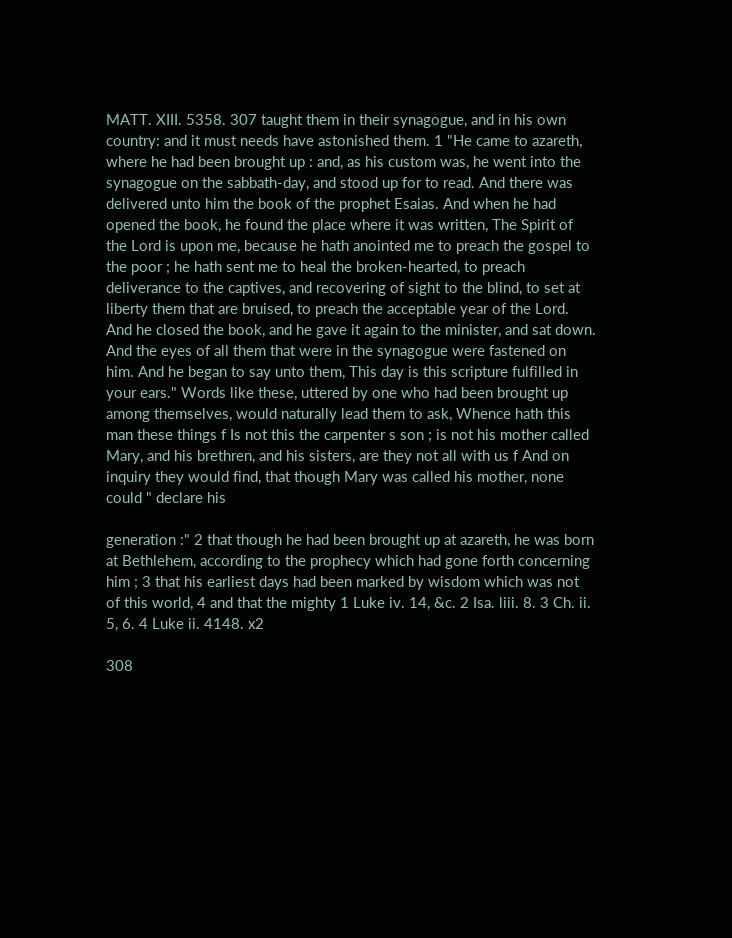MATT. XIII. 5358. 307 taught them in their synagogue, and in his own country: and it must needs have astonished them. 1 "He came to azareth, where he had been brought up : and, as his custom was, he went into the synagogue on the sabbath-day, and stood up for to read. And there was delivered unto him the book of the prophet Esaias. And when he had opened the book, he found the place where it was written, The Spirit of the Lord is upon me, because he hath anointed me to preach the gospel to the poor ; he hath sent me to heal the broken-hearted, to preach deliverance to the captives, and recovering of sight to the blind, to set at liberty them that are bruised, to preach the acceptable year of the Lord. And he closed the book, and he gave it again to the minister, and sat down. And the eyes of all them that were in the synagogue were fastened on him. And he began to say unto them, This day is this scripture fulfilled in your ears." Words like these, uttered by one who had been brought up among themselves, would naturally lead them to ask, Whence hath this man these things f Is not this the carpenter s son ; is not his mother called Mary, and his brethren, and his sisters, are they not all with us f And on inquiry they would find, that though Mary was called his mother, none could " declare his

generation :" 2 that though he had been brought up at azareth, he was born at Bethlehem, according to the prophecy which had gone forth concerning him ; 3 that his earliest days had been marked by wisdom which was not of this world, 4 and that the mighty 1 Luke iv. 14, &c. 2 Isa. liii. 8. 3 Ch. ii. 5, 6. 4 Luke ii. 4148. x2

308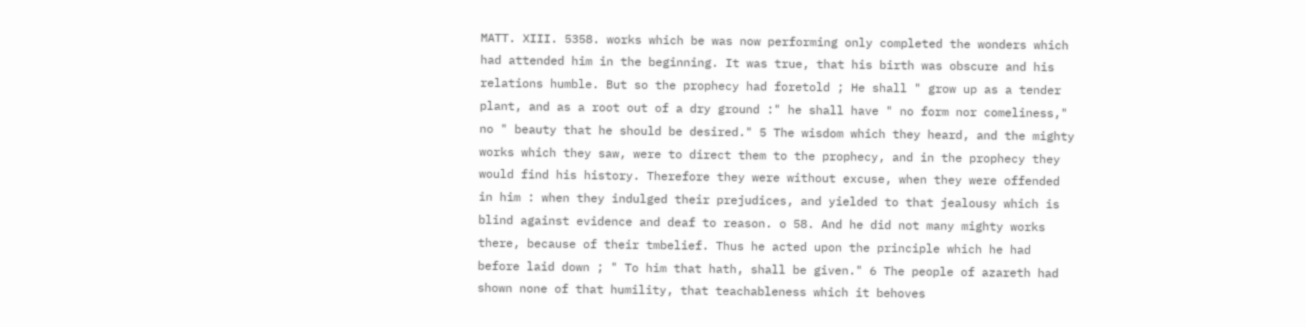MATT. XIII. 5358. works which be was now performing only completed the wonders which had attended him in the beginning. It was true, that his birth was obscure and his relations humble. But so the prophecy had foretold ; He shall " grow up as a tender plant, and as a root out of a dry ground :" he shall have " no form nor comeliness," no " beauty that he should be desired." 5 The wisdom which they heard, and the mighty works which they saw, were to direct them to the prophecy, and in the prophecy they would find his history. Therefore they were without excuse, when they were offended in him : when they indulged their prejudices, and yielded to that jealousy which is blind against evidence and deaf to reason. o 58. And he did not many mighty works there, because of their tmbelief. Thus he acted upon the principle which he had before laid down ; " To him that hath, shall be given." 6 The people of azareth had shown none of that humility, that teachableness which it behoves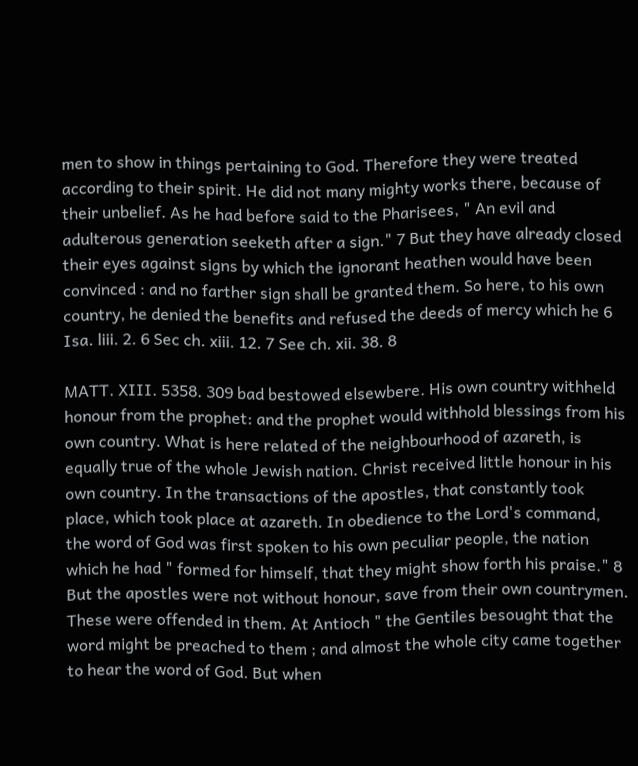men to show in things pertaining to God. Therefore they were treated according to their spirit. He did not many mighty works there, because of their unbelief. As he had before said to the Pharisees, " An evil and adulterous generation seeketh after a sign." 7 But they have already closed their eyes against signs by which the ignorant heathen would have been convinced : and no farther sign shall be granted them. So here, to his own country, he denied the benefits and refused the deeds of mercy which he 6 Isa. liii. 2. 6 Sec ch. xiii. 12. 7 See ch. xii. 38. 8

MATT. XIII. 5358. 309 bad bestowed elsewbere. His own country withheld honour from the prophet: and the prophet would withhold blessings from his own country. What is here related of the neighbourhood of azareth, is equally true of the whole Jewish nation. Christ received little honour in his own country. In the transactions of the apostles, that constantly took place, which took place at azareth. In obedience to the Lord's command, the word of God was first spoken to his own peculiar people, the nation which he had " formed for himself, that they might show forth his praise." 8 But the apostles were not without honour, save from their own countrymen. These were offended in them. At Antioch " the Gentiles besought that the word might be preached to them ; and almost the whole city came together to hear the word of God. But when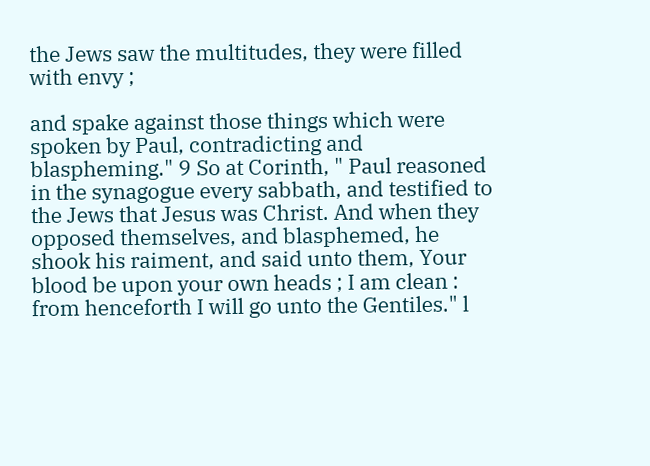the Jews saw the multitudes, they were filled with envy ;

and spake against those things which were spoken by Paul, contradicting and blaspheming." 9 So at Corinth, " Paul reasoned in the synagogue every sabbath, and testified to the Jews that Jesus was Christ. And when they opposed themselves, and blasphemed, he shook his raiment, and said unto them, Your blood be upon your own heads ; I am clean : from henceforth I will go unto the Gentiles." l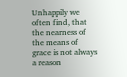Unhappily we often find, that the nearness of the means of grace is not always a reason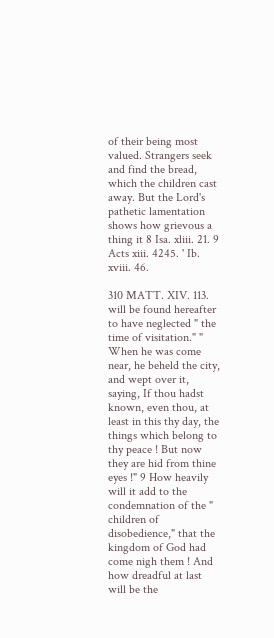of their being most valued. Strangers seek and find the bread, which the children cast away. But the Lord's pathetic lamentation shows how grievous a thing it 8 Isa. xliii. 21. 9 Acts xiii. 4245. ' Ib. xviii. 46.

310 MATT. XIV. 113. will be found hereafter to have neglected " the time of visitation." " When he was come near, he beheld the city, and wept over it, saying, If thou hadst known, even thou, at least in this thy day, the things which belong to thy peace ! But now they are hid from thine eyes !" 9 How heavily will it add to the condemnation of the " children of disobedience," that the kingdom of God had come nigh them ! And how dreadful at last will be the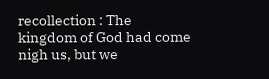recollection : The kingdom of God had come nigh us, but we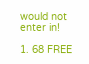would not enter in!

1. 68 FREE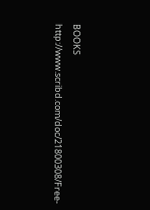BOOKS http://www.scribd.com/doc/21800308/Free-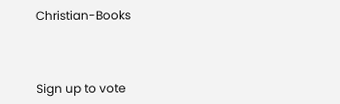Christian-Books



Sign up to vote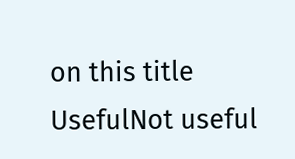on this title
UsefulNot useful